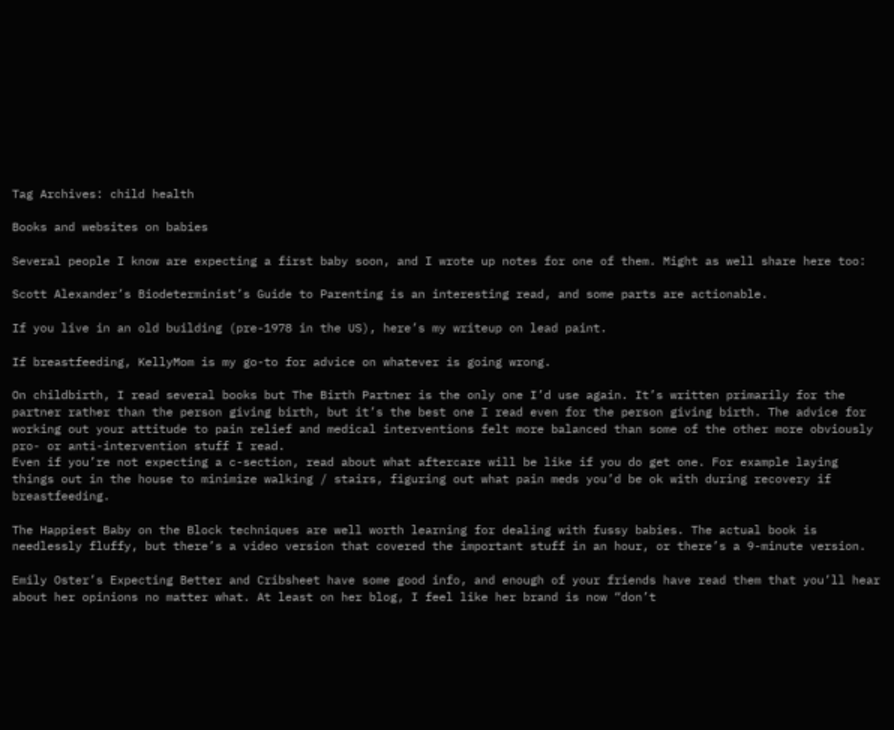Tag Archives: child health

Books and websites on babies

Several people I know are expecting a first baby soon, and I wrote up notes for one of them. Might as well share here too:

Scott Alexander’s Biodeterminist’s Guide to Parenting is an interesting read, and some parts are actionable.

If you live in an old building (pre-1978 in the US), here’s my writeup on lead paint.

If breastfeeding, KellyMom is my go-to for advice on whatever is going wrong.

On childbirth, I read several books but The Birth Partner is the only one I’d use again. It’s written primarily for the partner rather than the person giving birth, but it’s the best one I read even for the person giving birth. The advice for working out your attitude to pain relief and medical interventions felt more balanced than some of the other more obviously pro- or anti-intervention stuff I read.
Even if you’re not expecting a c-section, read about what aftercare will be like if you do get one. For example laying things out in the house to minimize walking / stairs, figuring out what pain meds you’d be ok with during recovery if breastfeeding.

The Happiest Baby on the Block techniques are well worth learning for dealing with fussy babies. The actual book is needlessly fluffy, but there’s a video version that covered the important stuff in an hour, or there’s a 9-minute version.

Emily Oster’s Expecting Better and Cribsheet have some good info, and enough of your friends have read them that you’ll hear about her opinions no matter what. At least on her blog, I feel like her brand is now “don’t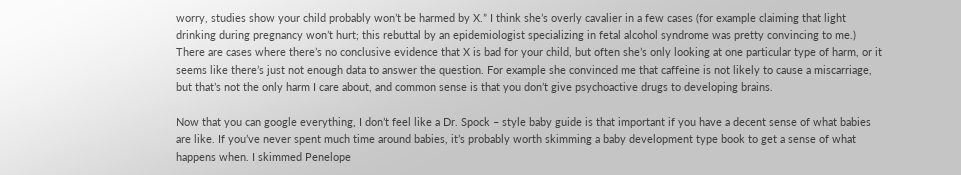worry, studies show your child probably won’t be harmed by X.” I think she’s overly cavalier in a few cases (for example claiming that light drinking during pregnancy won’t hurt; this rebuttal by an epidemiologist specializing in fetal alcohol syndrome was pretty convincing to me.) There are cases where there’s no conclusive evidence that X is bad for your child, but often she’s only looking at one particular type of harm, or it seems like there’s just not enough data to answer the question. For example she convinced me that caffeine is not likely to cause a miscarriage, but that’s not the only harm I care about, and common sense is that you don’t give psychoactive drugs to developing brains.

Now that you can google everything, I don’t feel like a Dr. Spock – style baby guide is that important if you have a decent sense of what babies are like. If you’ve never spent much time around babies, it’s probably worth skimming a baby development type book to get a sense of what happens when. I skimmed Penelope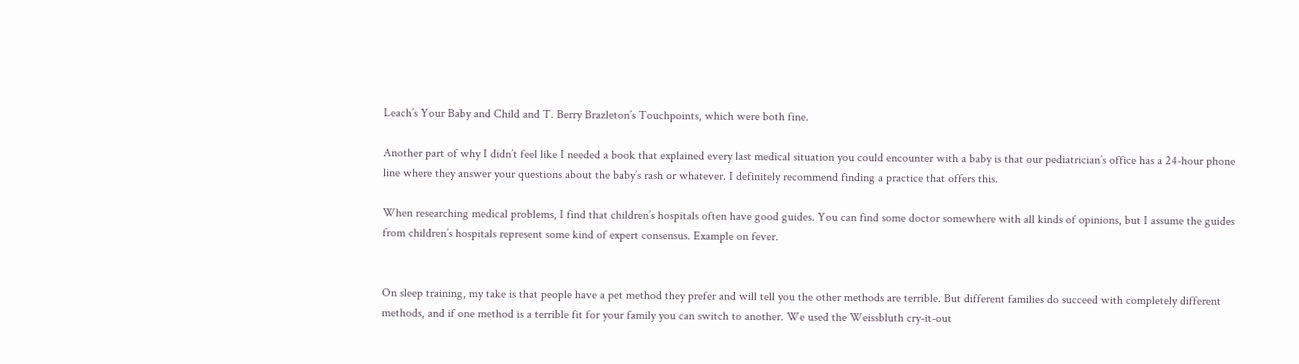Leach’s Your Baby and Child and T. Berry Brazleton’s Touchpoints, which were both fine.

Another part of why I didn’t feel like I needed a book that explained every last medical situation you could encounter with a baby is that our pediatrician’s office has a 24-hour phone line where they answer your questions about the baby’s rash or whatever. I definitely recommend finding a practice that offers this.

When researching medical problems, I find that children’s hospitals often have good guides. You can find some doctor somewhere with all kinds of opinions, but I assume the guides from children’s hospitals represent some kind of expert consensus. Example on fever.


On sleep training, my take is that people have a pet method they prefer and will tell you the other methods are terrible. But different families do succeed with completely different methods, and if one method is a terrible fit for your family you can switch to another. We used the Weissbluth cry-it-out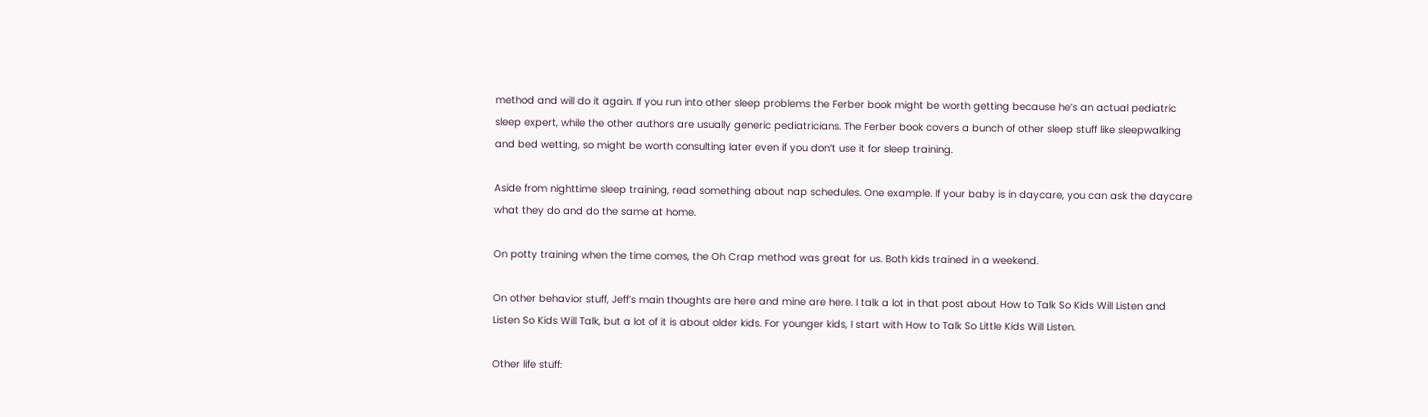method and will do it again. If you run into other sleep problems the Ferber book might be worth getting because he’s an actual pediatric sleep expert, while the other authors are usually generic pediatricians. The Ferber book covers a bunch of other sleep stuff like sleepwalking and bed wetting, so might be worth consulting later even if you don’t use it for sleep training.

Aside from nighttime sleep training, read something about nap schedules. One example. If your baby is in daycare, you can ask the daycare what they do and do the same at home.

On potty training when the time comes, the Oh Crap method was great for us. Both kids trained in a weekend.

On other behavior stuff, Jeff’s main thoughts are here and mine are here. I talk a lot in that post about How to Talk So Kids Will Listen and Listen So Kids Will Talk, but a lot of it is about older kids. For younger kids, I start with How to Talk So Little Kids Will Listen.

Other life stuff: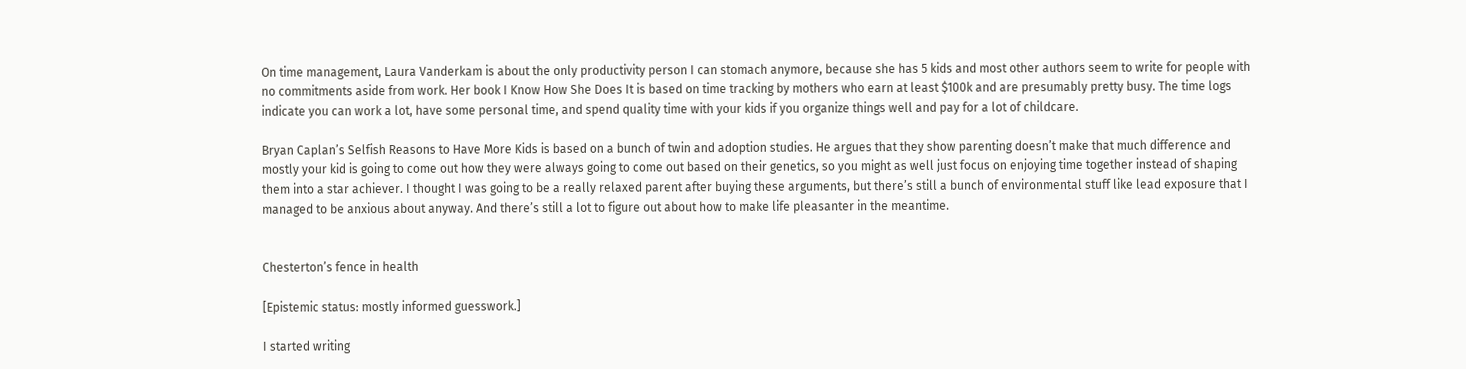On time management, Laura Vanderkam is about the only productivity person I can stomach anymore, because she has 5 kids and most other authors seem to write for people with no commitments aside from work. Her book I Know How She Does It is based on time tracking by mothers who earn at least $100k and are presumably pretty busy. The time logs indicate you can work a lot, have some personal time, and spend quality time with your kids if you organize things well and pay for a lot of childcare.

Bryan Caplan’s Selfish Reasons to Have More Kids is based on a bunch of twin and adoption studies. He argues that they show parenting doesn’t make that much difference and mostly your kid is going to come out how they were always going to come out based on their genetics, so you might as well just focus on enjoying time together instead of shaping them into a star achiever. I thought I was going to be a really relaxed parent after buying these arguments, but there’s still a bunch of environmental stuff like lead exposure that I managed to be anxious about anyway. And there’s still a lot to figure out about how to make life pleasanter in the meantime.


Chesterton’s fence in health

[Epistemic status: mostly informed guesswork.]

I started writing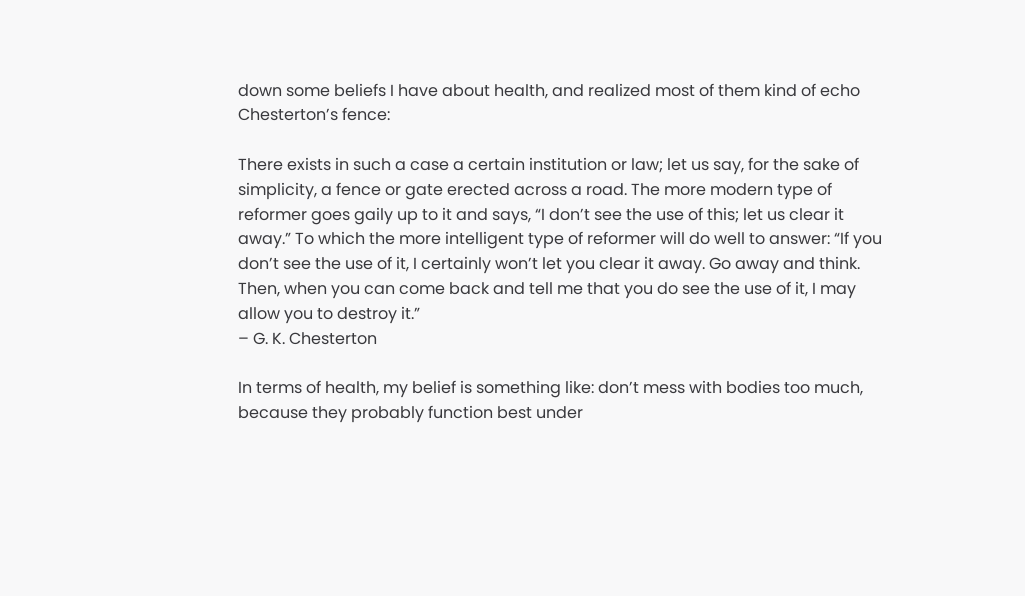down some beliefs I have about health, and realized most of them kind of echo Chesterton’s fence:

There exists in such a case a certain institution or law; let us say, for the sake of simplicity, a fence or gate erected across a road. The more modern type of reformer goes gaily up to it and says, “I don’t see the use of this; let us clear it away.” To which the more intelligent type of reformer will do well to answer: “If you don’t see the use of it, I certainly won’t let you clear it away. Go away and think. Then, when you can come back and tell me that you do see the use of it, I may allow you to destroy it.”
– G. K. Chesterton

In terms of health, my belief is something like: don’t mess with bodies too much, because they probably function best under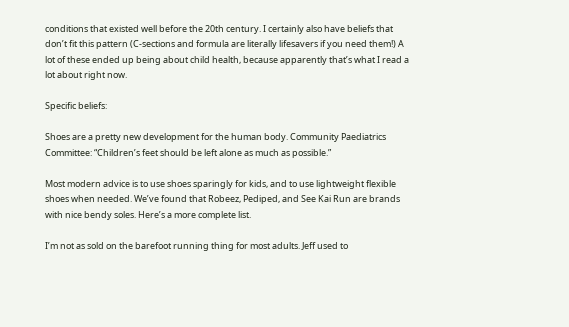conditions that existed well before the 20th century. I certainly also have beliefs that don’t fit this pattern (C-sections and formula are literally lifesavers if you need them!) A lot of these ended up being about child health, because apparently that’s what I read a lot about right now.

Specific beliefs:

Shoes are a pretty new development for the human body. Community Paediatrics Committee: “Children’s feet should be left alone as much as possible.”

Most modern advice is to use shoes sparingly for kids, and to use lightweight flexible shoes when needed. We’ve found that Robeez, Pediped, and See Kai Run are brands with nice bendy soles. Here’s a more complete list.

I’m not as sold on the barefoot running thing for most adults. Jeff used to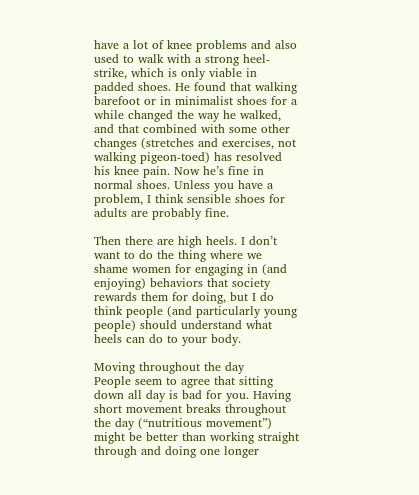have a lot of knee problems and also used to walk with a strong heel-strike, which is only viable in padded shoes. He found that walking barefoot or in minimalist shoes for a while changed the way he walked, and that combined with some other changes (stretches and exercises, not walking pigeon-toed) has resolved his knee pain. Now he’s fine in normal shoes. Unless you have a problem, I think sensible shoes for adults are probably fine.

Then there are high heels. I don’t want to do the thing where we shame women for engaging in (and enjoying) behaviors that society rewards them for doing, but I do think people (and particularly young people) should understand what heels can do to your body.

Moving throughout the day
People seem to agree that sitting down all day is bad for you. Having short movement breaks throughout the day (“nutritious movement”) might be better than working straight through and doing one longer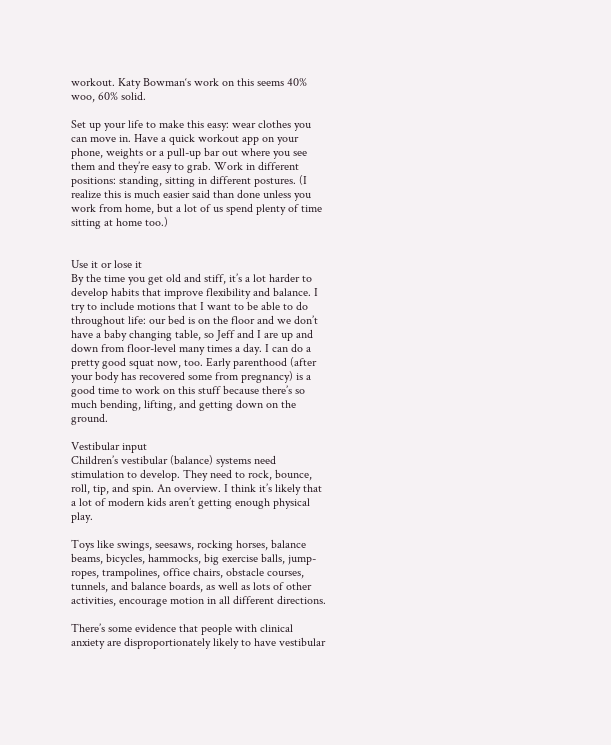workout. Katy Bowman‘s work on this seems 40% woo, 60% solid.

Set up your life to make this easy: wear clothes you can move in. Have a quick workout app on your phone, weights or a pull-up bar out where you see them and they’re easy to grab. Work in different positions: standing, sitting in different postures. (I realize this is much easier said than done unless you work from home, but a lot of us spend plenty of time sitting at home too.)


Use it or lose it
By the time you get old and stiff, it’s a lot harder to develop habits that improve flexibility and balance. I try to include motions that I want to be able to do throughout life: our bed is on the floor and we don’t have a baby changing table, so Jeff and I are up and down from floor-level many times a day. I can do a pretty good squat now, too. Early parenthood (after your body has recovered some from pregnancy) is a good time to work on this stuff because there’s so much bending, lifting, and getting down on the ground.

Vestibular input
Children’s vestibular (balance) systems need stimulation to develop. They need to rock, bounce, roll, tip, and spin. An overview. I think it’s likely that a lot of modern kids aren’t getting enough physical play.

Toys like swings, seesaws, rocking horses, balance beams, bicycles, hammocks, big exercise balls, jump-ropes, trampolines, office chairs, obstacle courses, tunnels, and balance boards, as well as lots of other activities, encourage motion in all different directions.

There’s some evidence that people with clinical anxiety are disproportionately likely to have vestibular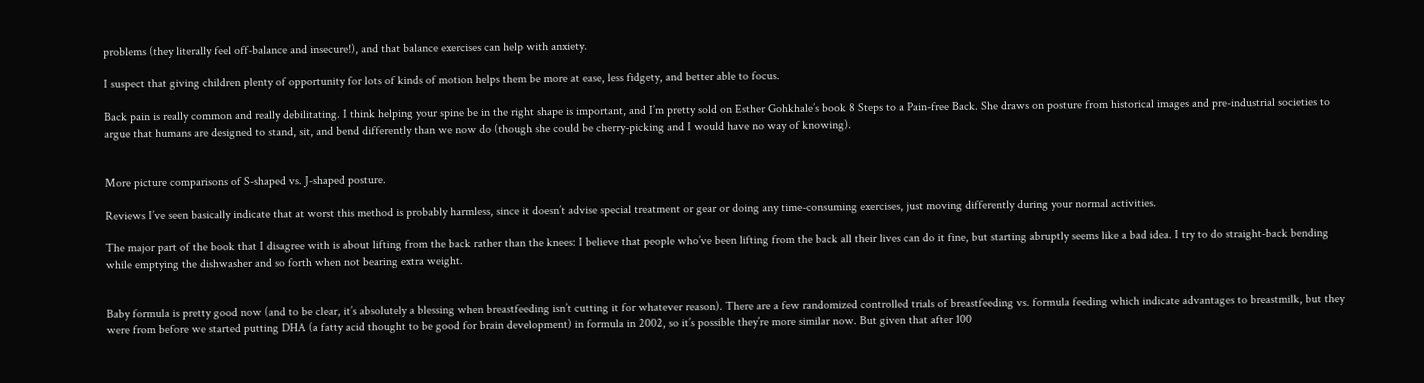problems (they literally feel off-balance and insecure!), and that balance exercises can help with anxiety.

I suspect that giving children plenty of opportunity for lots of kinds of motion helps them be more at ease, less fidgety, and better able to focus.

Back pain is really common and really debilitating. I think helping your spine be in the right shape is important, and I’m pretty sold on Esther Gohkhale’s book 8 Steps to a Pain-free Back. She draws on posture from historical images and pre-industrial societies to argue that humans are designed to stand, sit, and bend differently than we now do (though she could be cherry-picking and I would have no way of knowing).


More picture comparisons of S-shaped vs. J-shaped posture.

Reviews I’ve seen basically indicate that at worst this method is probably harmless, since it doesn’t advise special treatment or gear or doing any time-consuming exercises, just moving differently during your normal activities.

The major part of the book that I disagree with is about lifting from the back rather than the knees: I believe that people who’ve been lifting from the back all their lives can do it fine, but starting abruptly seems like a bad idea. I try to do straight-back bending while emptying the dishwasher and so forth when not bearing extra weight.


Baby formula is pretty good now (and to be clear, it’s absolutely a blessing when breastfeeding isn’t cutting it for whatever reason). There are a few randomized controlled trials of breastfeeding vs. formula feeding which indicate advantages to breastmilk, but they were from before we started putting DHA (a fatty acid thought to be good for brain development) in formula in 2002, so it’s possible they’re more similar now. But given that after 100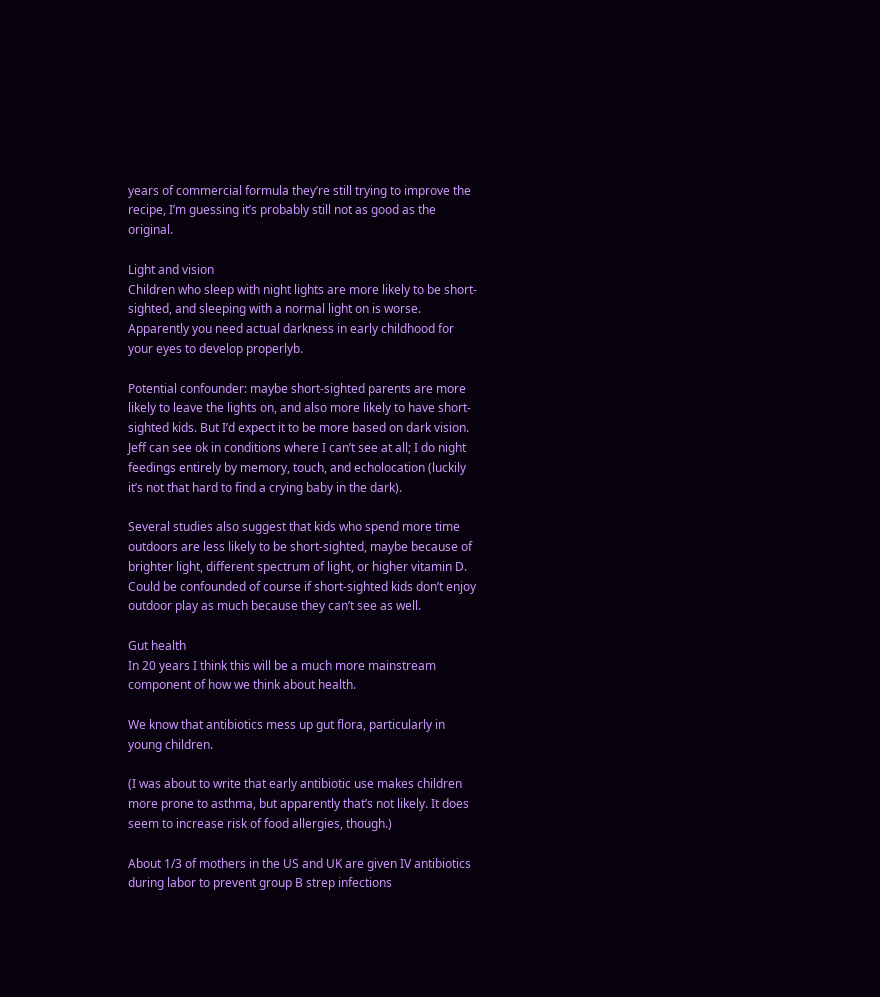years of commercial formula they’re still trying to improve the recipe, I’m guessing it’s probably still not as good as the original.

Light and vision
Children who sleep with night lights are more likely to be short-sighted, and sleeping with a normal light on is worse. Apparently you need actual darkness in early childhood for your eyes to develop properlyb.

Potential confounder: maybe short-sighted parents are more likely to leave the lights on, and also more likely to have short-sighted kids. But I’d expect it to be more based on dark vision. Jeff can see ok in conditions where I can’t see at all; I do night feedings entirely by memory, touch, and echolocation (luckily it’s not that hard to find a crying baby in the dark).

Several studies also suggest that kids who spend more time outdoors are less likely to be short-sighted, maybe because of brighter light, different spectrum of light, or higher vitamin D. Could be confounded of course if short-sighted kids don’t enjoy outdoor play as much because they can’t see as well.

Gut health
In 20 years I think this will be a much more mainstream component of how we think about health.

We know that antibiotics mess up gut flora, particularly in young children.

(I was about to write that early antibiotic use makes children more prone to asthma, but apparently that’s not likely. It does seem to increase risk of food allergies, though.)

About 1/3 of mothers in the US and UK are given IV antibiotics during labor to prevent group B strep infections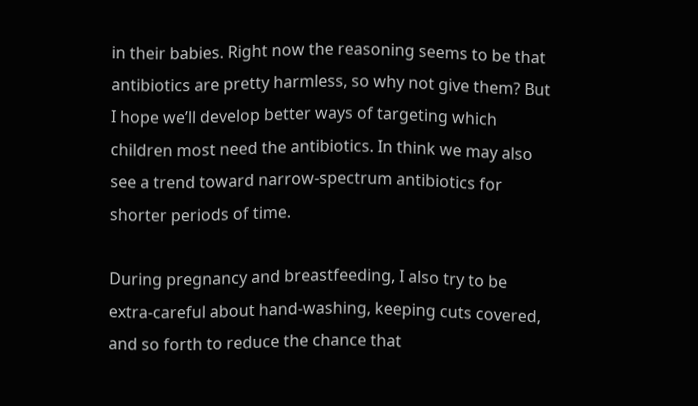in their babies. Right now the reasoning seems to be that antibiotics are pretty harmless, so why not give them? But I hope we’ll develop better ways of targeting which children most need the antibiotics. In think we may also see a trend toward narrow-spectrum antibiotics for shorter periods of time.

During pregnancy and breastfeeding, I also try to be extra-careful about hand-washing, keeping cuts covered, and so forth to reduce the chance that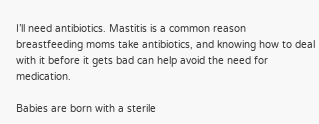I’ll need antibiotics. Mastitis is a common reason breastfeeding moms take antibiotics, and knowing how to deal with it before it gets bad can help avoid the need for medication.

Babies are born with a sterile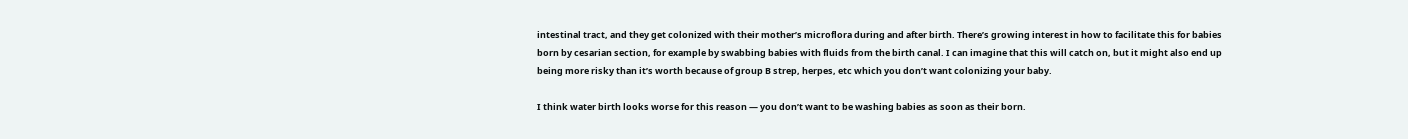intestinal tract, and they get colonized with their mother’s microflora during and after birth. There’s growing interest in how to facilitate this for babies born by cesarian section, for example by swabbing babies with fluids from the birth canal. I can imagine that this will catch on, but it might also end up being more risky than it’s worth because of group B strep, herpes, etc which you don’t want colonizing your baby.

I think water birth looks worse for this reason — you don’t want to be washing babies as soon as their born.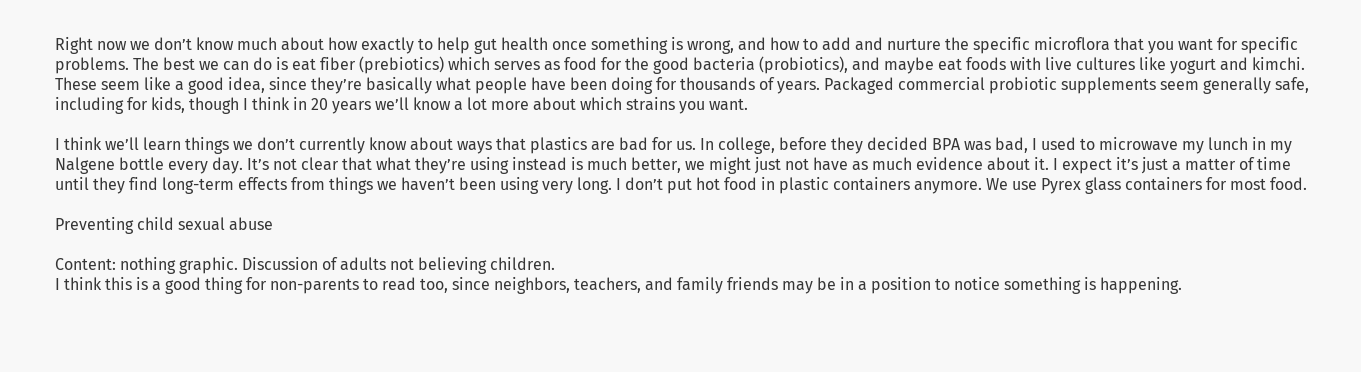Right now we don’t know much about how exactly to help gut health once something is wrong, and how to add and nurture the specific microflora that you want for specific problems. The best we can do is eat fiber (prebiotics) which serves as food for the good bacteria (probiotics), and maybe eat foods with live cultures like yogurt and kimchi. These seem like a good idea, since they’re basically what people have been doing for thousands of years. Packaged commercial probiotic supplements seem generally safe, including for kids, though I think in 20 years we’ll know a lot more about which strains you want.

I think we’ll learn things we don’t currently know about ways that plastics are bad for us. In college, before they decided BPA was bad, I used to microwave my lunch in my Nalgene bottle every day. It’s not clear that what they’re using instead is much better, we might just not have as much evidence about it. I expect it’s just a matter of time until they find long-term effects from things we haven’t been using very long. I don’t put hot food in plastic containers anymore. We use Pyrex glass containers for most food.

Preventing child sexual abuse

Content: nothing graphic. Discussion of adults not believing children.
I think this is a good thing for non-parents to read too, since neighbors, teachers, and family friends may be in a position to notice something is happening.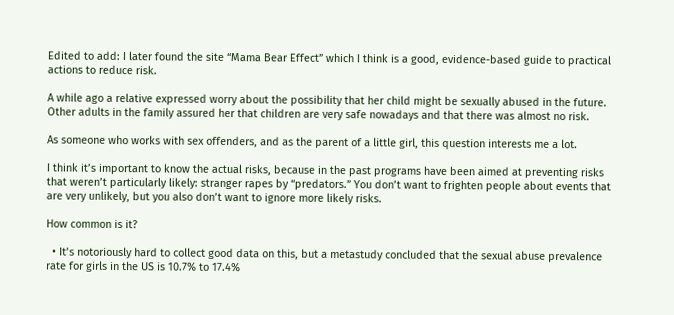Edited to add: I later found the site “Mama Bear Effect” which I think is a good, evidence-based guide to practical actions to reduce risk.

A while ago a relative expressed worry about the possibility that her child might be sexually abused in the future. Other adults in the family assured her that children are very safe nowadays and that there was almost no risk.

As someone who works with sex offenders, and as the parent of a little girl, this question interests me a lot.

I think it’s important to know the actual risks, because in the past programs have been aimed at preventing risks that weren’t particularly likely: stranger rapes by “predators.” You don’t want to frighten people about events that are very unlikely, but you also don’t want to ignore more likely risks.

How common is it?

  • It’s notoriously hard to collect good data on this, but a metastudy concluded that the sexual abuse prevalence rate for girls in the US is 10.7% to 17.4%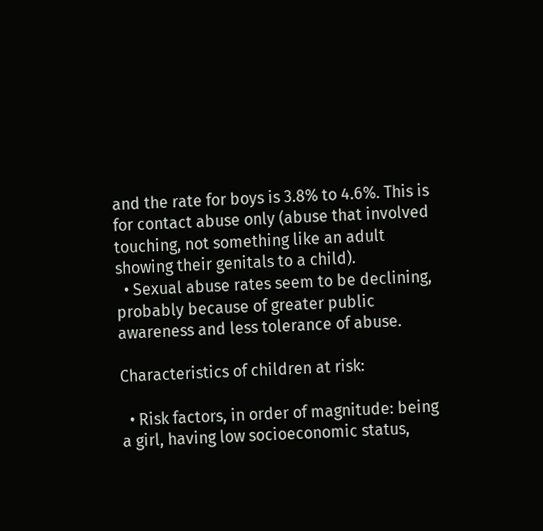and the rate for boys is 3.8% to 4.6%. This is for contact abuse only (abuse that involved touching, not something like an adult showing their genitals to a child).
  • Sexual abuse rates seem to be declining, probably because of greater public awareness and less tolerance of abuse.

Characteristics of children at risk:

  • Risk factors, in order of magnitude: being a girl, having low socioeconomic status,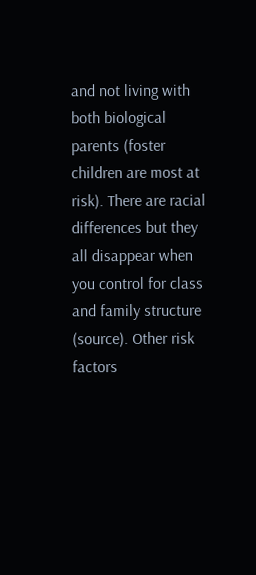and not living with both biological parents (foster children are most at risk). There are racial differences but they all disappear when you control for class and family structure (source). Other risk factors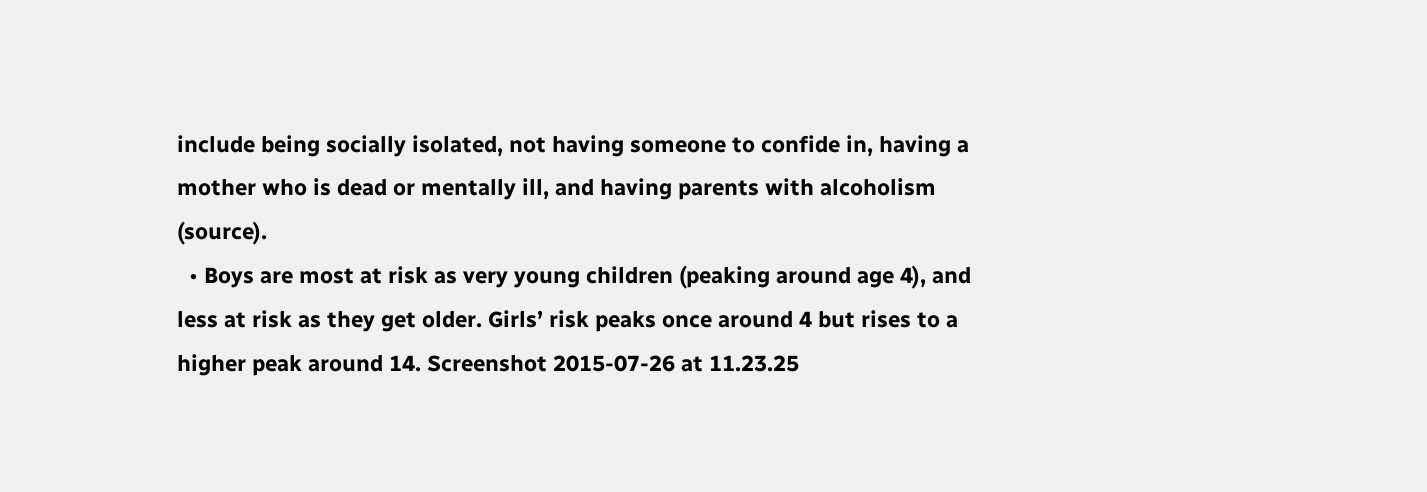include being socially isolated, not having someone to confide in, having a mother who is dead or mentally ill, and having parents with alcoholism (source).
  • Boys are most at risk as very young children (peaking around age 4), and less at risk as they get older. Girls’ risk peaks once around 4 but rises to a higher peak around 14. Screenshot 2015-07-26 at 11.23.25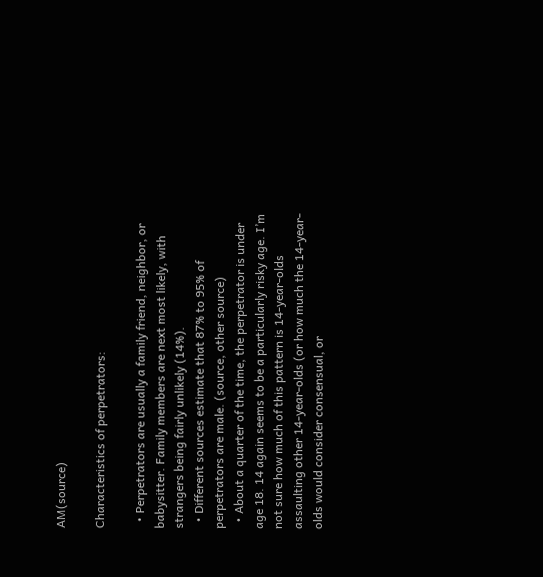AM(source)

Characteristics of perpetrators:

  • Perpetrators are usually a family friend, neighbor, or babysitter. Family members are next most likely, with strangers being fairly unlikely (14%).
  • Different sources estimate that 87% to 95% of perpetrators are male. (source, other source)
  • About a quarter of the time, the perpetrator is under age 18. 14 again seems to be a particularly risky age. I’m not sure how much of this pattern is 14-year-olds assaulting other 14-year-olds (or how much the 14-year-olds would consider consensual, or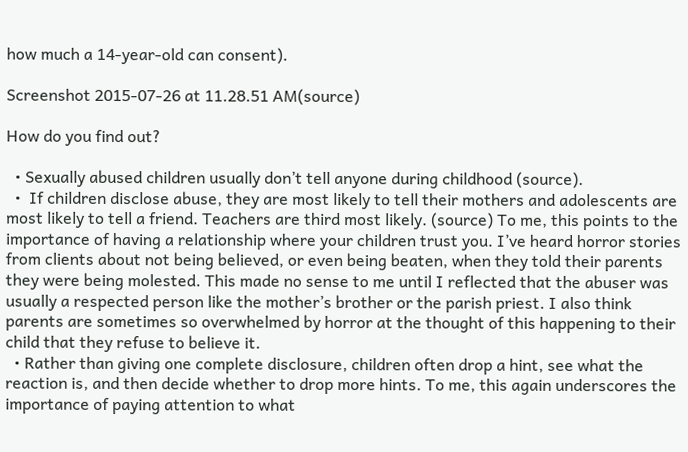how much a 14-year-old can consent).

Screenshot 2015-07-26 at 11.28.51 AM(source)

How do you find out?

  • Sexually abused children usually don’t tell anyone during childhood (source).
  •  If children disclose abuse, they are most likely to tell their mothers and adolescents are most likely to tell a friend. Teachers are third most likely. (source) To me, this points to the importance of having a relationship where your children trust you. I’ve heard horror stories from clients about not being believed, or even being beaten, when they told their parents they were being molested. This made no sense to me until I reflected that the abuser was usually a respected person like the mother’s brother or the parish priest. I also think parents are sometimes so overwhelmed by horror at the thought of this happening to their child that they refuse to believe it.
  • Rather than giving one complete disclosure, children often drop a hint, see what the reaction is, and then decide whether to drop more hints. To me, this again underscores the importance of paying attention to what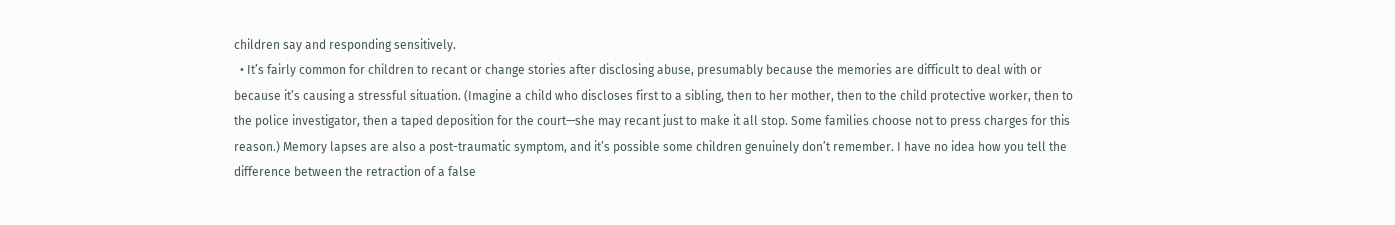children say and responding sensitively.
  • It’s fairly common for children to recant or change stories after disclosing abuse, presumably because the memories are difficult to deal with or because it’s causing a stressful situation. (Imagine a child who discloses first to a sibling, then to her mother, then to the child protective worker, then to the police investigator, then a taped deposition for the court—she may recant just to make it all stop. Some families choose not to press charges for this reason.) Memory lapses are also a post-traumatic symptom, and it’s possible some children genuinely don’t remember. I have no idea how you tell the difference between the retraction of a false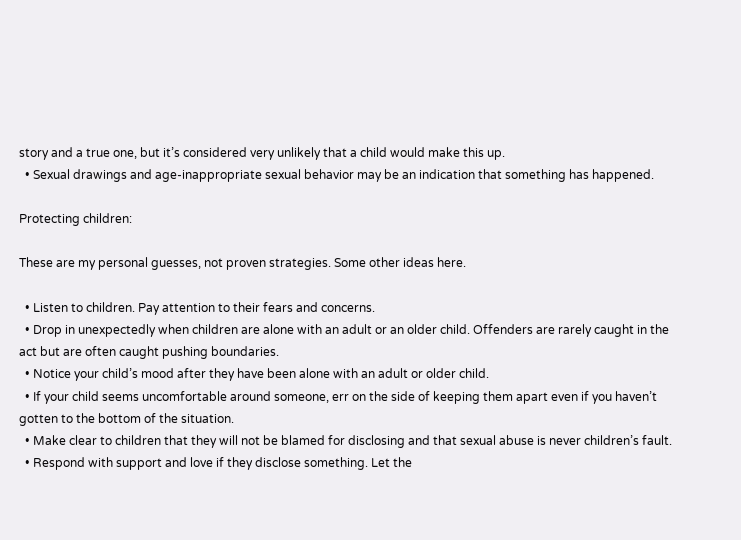story and a true one, but it’s considered very unlikely that a child would make this up.
  • Sexual drawings and age-inappropriate sexual behavior may be an indication that something has happened.

Protecting children:

These are my personal guesses, not proven strategies. Some other ideas here.

  • Listen to children. Pay attention to their fears and concerns.
  • Drop in unexpectedly when children are alone with an adult or an older child. Offenders are rarely caught in the act but are often caught pushing boundaries.
  • Notice your child’s mood after they have been alone with an adult or older child.
  • If your child seems uncomfortable around someone, err on the side of keeping them apart even if you haven’t gotten to the bottom of the situation.
  • Make clear to children that they will not be blamed for disclosing and that sexual abuse is never children’s fault.
  • Respond with support and love if they disclose something. Let the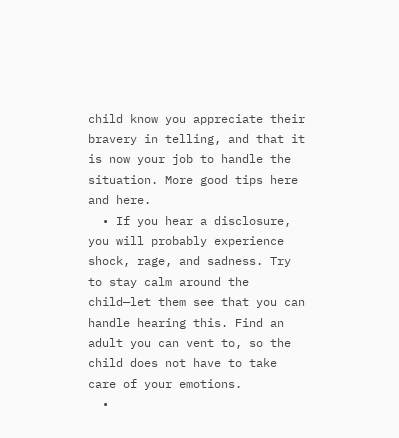child know you appreciate their bravery in telling, and that it is now your job to handle the situation. More good tips here and here.
  • If you hear a disclosure, you will probably experience shock, rage, and sadness. Try to stay calm around the child—let them see that you can handle hearing this. Find an adult you can vent to, so the child does not have to take care of your emotions.
  •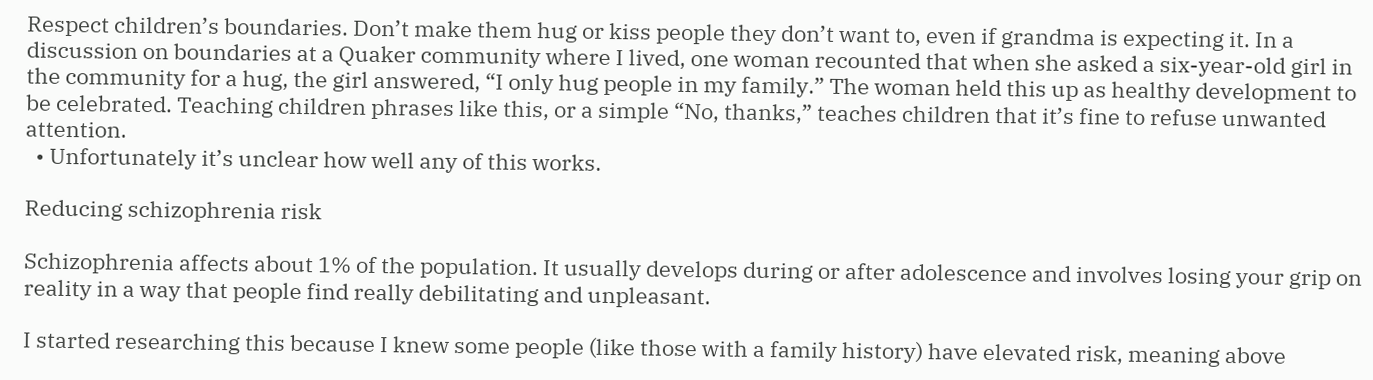Respect children’s boundaries. Don’t make them hug or kiss people they don’t want to, even if grandma is expecting it. In a discussion on boundaries at a Quaker community where I lived, one woman recounted that when she asked a six-year-old girl in the community for a hug, the girl answered, “I only hug people in my family.” The woman held this up as healthy development to be celebrated. Teaching children phrases like this, or a simple “No, thanks,” teaches children that it’s fine to refuse unwanted attention.
  • Unfortunately it’s unclear how well any of this works.

Reducing schizophrenia risk

Schizophrenia affects about 1% of the population. It usually develops during or after adolescence and involves losing your grip on reality in a way that people find really debilitating and unpleasant.

I started researching this because I knew some people (like those with a family history) have elevated risk, meaning above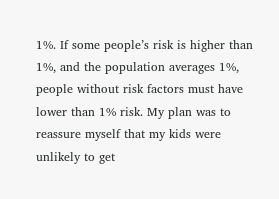1%. If some people’s risk is higher than 1%, and the population averages 1%, people without risk factors must have lower than 1% risk. My plan was to reassure myself that my kids were unlikely to get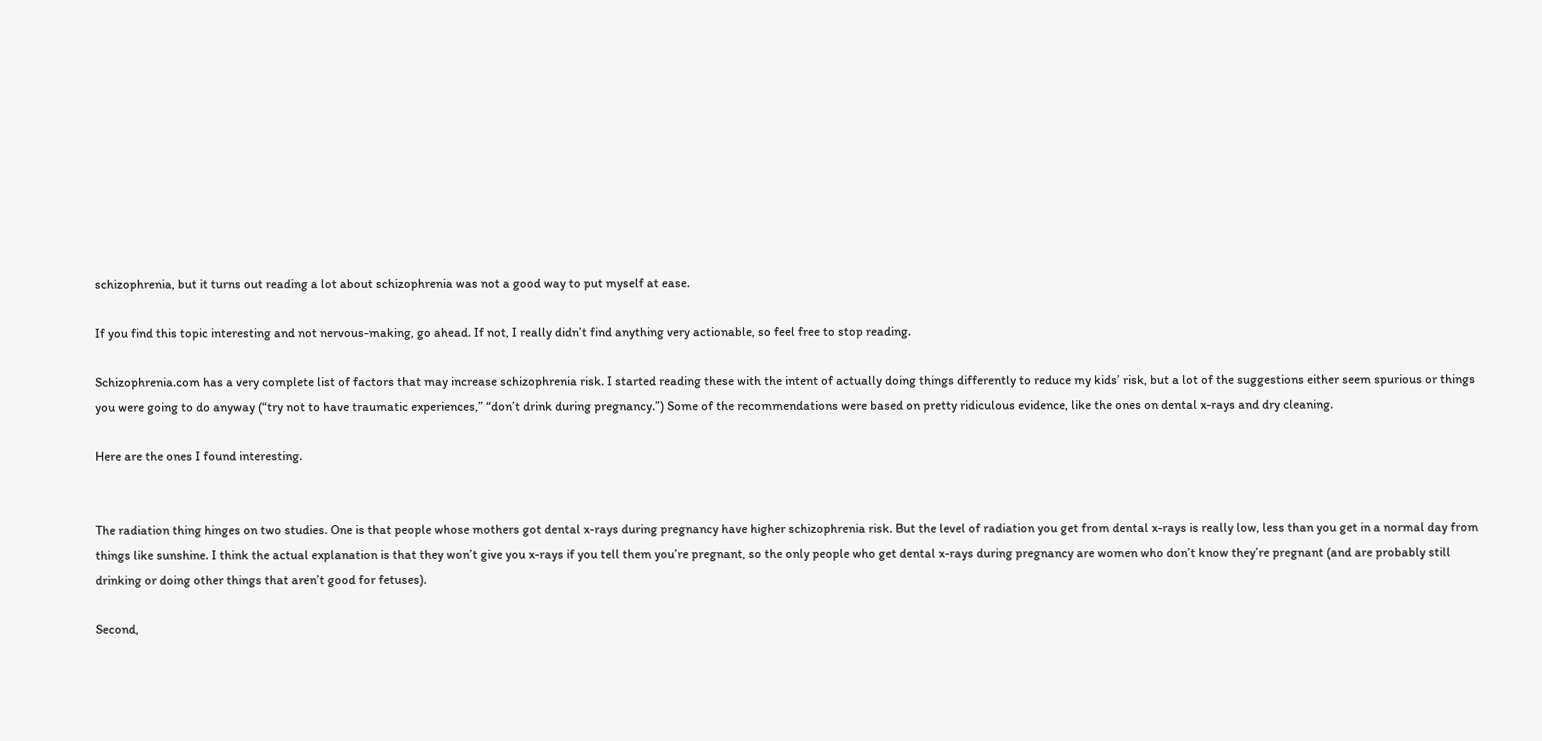schizophrenia, but it turns out reading a lot about schizophrenia was not a good way to put myself at ease.

If you find this topic interesting and not nervous-making, go ahead. If not, I really didn’t find anything very actionable, so feel free to stop reading.

Schizophrenia.com has a very complete list of factors that may increase schizophrenia risk. I started reading these with the intent of actually doing things differently to reduce my kids’ risk, but a lot of the suggestions either seem spurious or things you were going to do anyway (“try not to have traumatic experiences,” “don’t drink during pregnancy.”) Some of the recommendations were based on pretty ridiculous evidence, like the ones on dental x-rays and dry cleaning.

Here are the ones I found interesting.


The radiation thing hinges on two studies. One is that people whose mothers got dental x-rays during pregnancy have higher schizophrenia risk. But the level of radiation you get from dental x-rays is really low, less than you get in a normal day from things like sunshine. I think the actual explanation is that they won’t give you x-rays if you tell them you’re pregnant, so the only people who get dental x-rays during pregnancy are women who don’t know they’re pregnant (and are probably still drinking or doing other things that aren’t good for fetuses).

Second,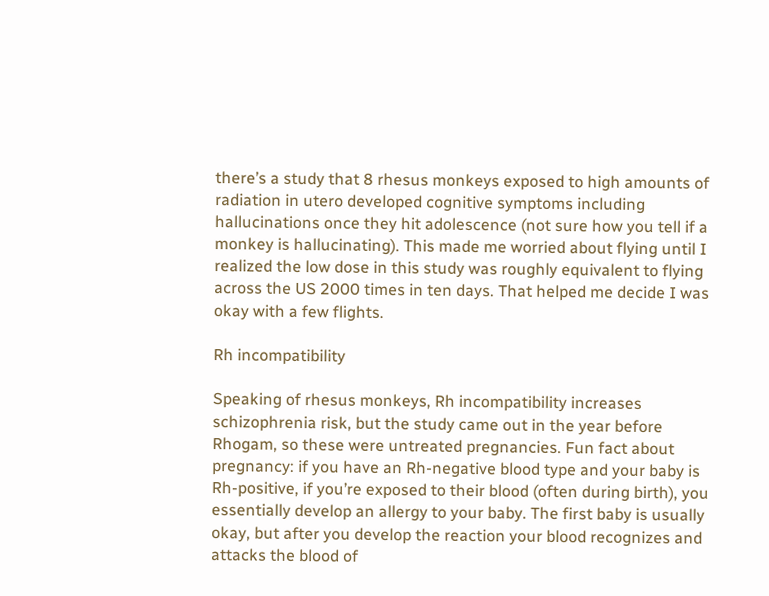there’s a study that 8 rhesus monkeys exposed to high amounts of radiation in utero developed cognitive symptoms including hallucinations once they hit adolescence (not sure how you tell if a monkey is hallucinating). This made me worried about flying until I realized the low dose in this study was roughly equivalent to flying across the US 2000 times in ten days. That helped me decide I was okay with a few flights.

Rh incompatibility

Speaking of rhesus monkeys, Rh incompatibility increases schizophrenia risk, but the study came out in the year before Rhogam, so these were untreated pregnancies. Fun fact about pregnancy: if you have an Rh-negative blood type and your baby is Rh-positive, if you’re exposed to their blood (often during birth), you essentially develop an allergy to your baby. The first baby is usually okay, but after you develop the reaction your blood recognizes and attacks the blood of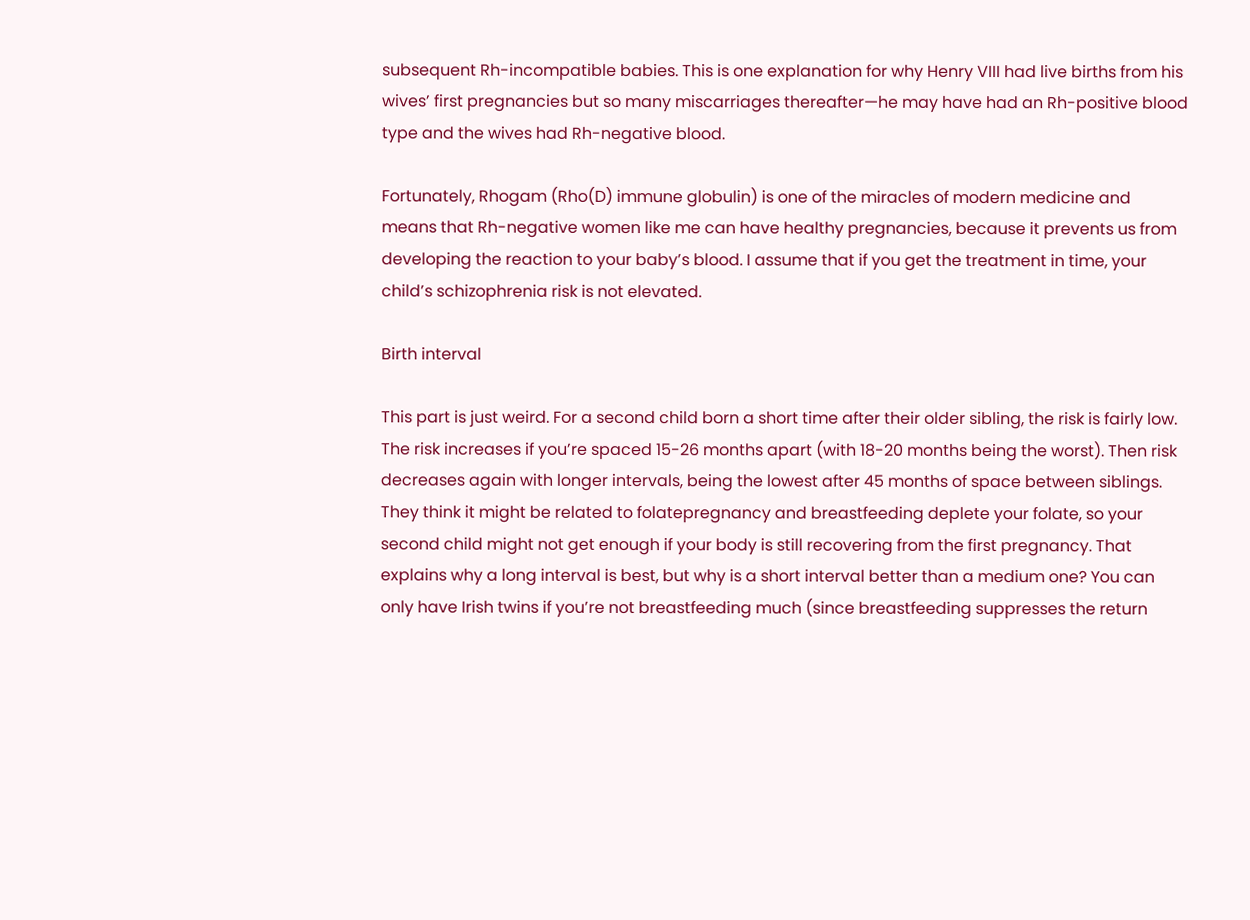subsequent Rh-incompatible babies. This is one explanation for why Henry VIII had live births from his wives’ first pregnancies but so many miscarriages thereafter—he may have had an Rh-positive blood type and the wives had Rh-negative blood.

Fortunately, Rhogam (Rho(D) immune globulin) is one of the miracles of modern medicine and means that Rh-negative women like me can have healthy pregnancies, because it prevents us from developing the reaction to your baby’s blood. I assume that if you get the treatment in time, your child’s schizophrenia risk is not elevated.

Birth interval

This part is just weird. For a second child born a short time after their older sibling, the risk is fairly low. The risk increases if you’re spaced 15-26 months apart (with 18-20 months being the worst). Then risk decreases again with longer intervals, being the lowest after 45 months of space between siblings. They think it might be related to folatepregnancy and breastfeeding deplete your folate, so your second child might not get enough if your body is still recovering from the first pregnancy. That explains why a long interval is best, but why is a short interval better than a medium one? You can only have Irish twins if you’re not breastfeeding much (since breastfeeding suppresses the return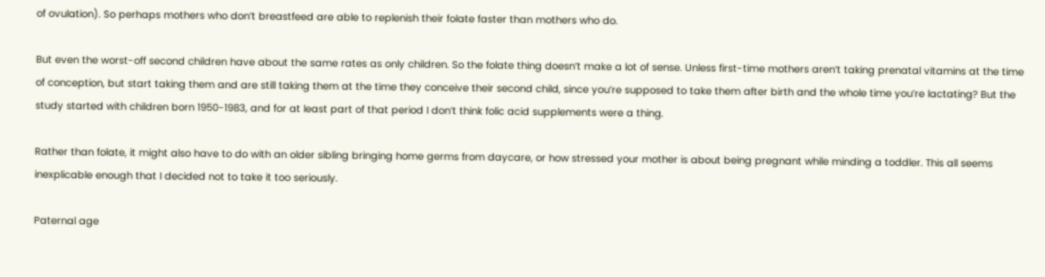of ovulation). So perhaps mothers who don’t breastfeed are able to replenish their folate faster than mothers who do.

But even the worst-off second children have about the same rates as only children. So the folate thing doesn’t make a lot of sense. Unless first-time mothers aren’t taking prenatal vitamins at the time of conception, but start taking them and are still taking them at the time they conceive their second child, since you’re supposed to take them after birth and the whole time you’re lactating? But the study started with children born 1950-1983, and for at least part of that period I don’t think folic acid supplements were a thing.

Rather than folate, it might also have to do with an older sibling bringing home germs from daycare, or how stressed your mother is about being pregnant while minding a toddler. This all seems inexplicable enough that I decided not to take it too seriously.

Paternal age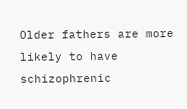Older fathers are more likely to have schizophrenic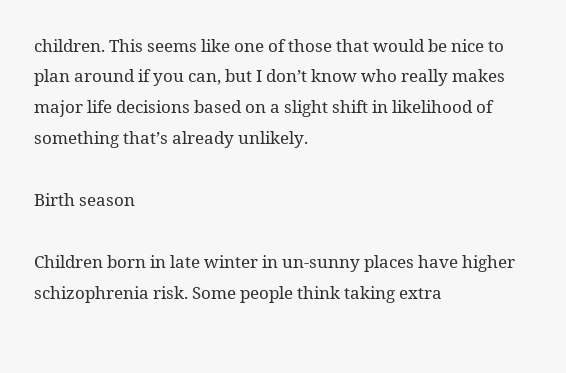children. This seems like one of those that would be nice to plan around if you can, but I don’t know who really makes major life decisions based on a slight shift in likelihood of something that’s already unlikely.

Birth season

Children born in late winter in un-sunny places have higher schizophrenia risk. Some people think taking extra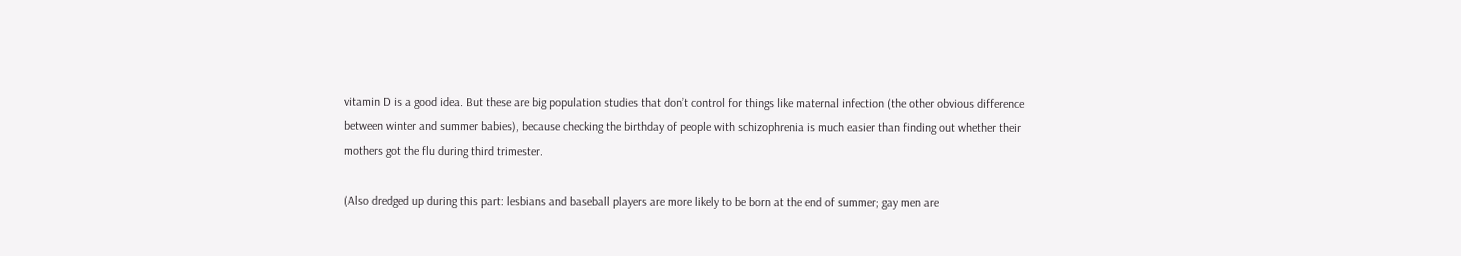vitamin D is a good idea. But these are big population studies that don’t control for things like maternal infection (the other obvious difference between winter and summer babies), because checking the birthday of people with schizophrenia is much easier than finding out whether their mothers got the flu during third trimester.

(Also dredged up during this part: lesbians and baseball players are more likely to be born at the end of summer; gay men are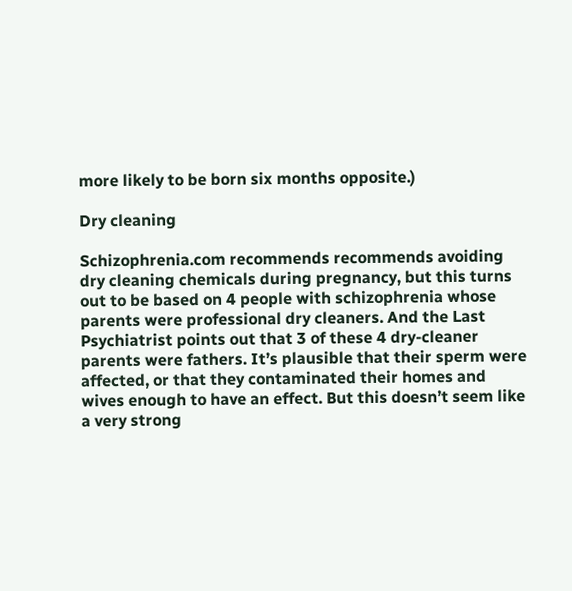more likely to be born six months opposite.)

Dry cleaning

Schizophrenia.com recommends recommends avoiding dry cleaning chemicals during pregnancy, but this turns out to be based on 4 people with schizophrenia whose parents were professional dry cleaners. And the Last Psychiatrist points out that 3 of these 4 dry-cleaner parents were fathers. It’s plausible that their sperm were affected, or that they contaminated their homes and wives enough to have an effect. But this doesn’t seem like a very strong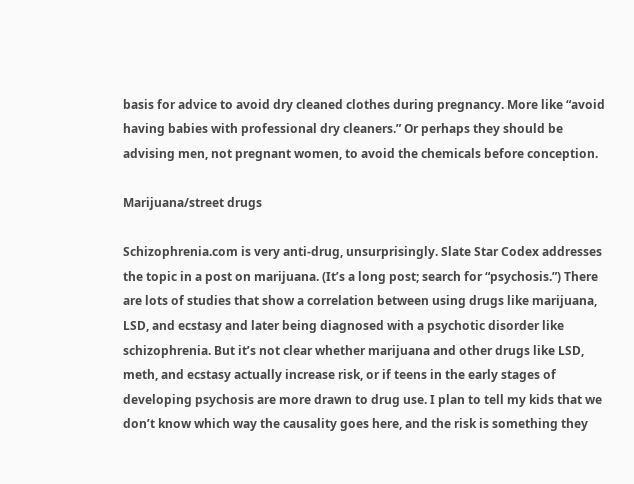basis for advice to avoid dry cleaned clothes during pregnancy. More like “avoid having babies with professional dry cleaners.” Or perhaps they should be advising men, not pregnant women, to avoid the chemicals before conception.

Marijuana/street drugs

Schizophrenia.com is very anti-drug, unsurprisingly. Slate Star Codex addresses the topic in a post on marijuana. (It’s a long post; search for “psychosis.”) There are lots of studies that show a correlation between using drugs like marijuana, LSD, and ecstasy and later being diagnosed with a psychotic disorder like schizophrenia. But it’s not clear whether marijuana and other drugs like LSD, meth, and ecstasy actually increase risk, or if teens in the early stages of developing psychosis are more drawn to drug use. I plan to tell my kids that we don’t know which way the causality goes here, and the risk is something they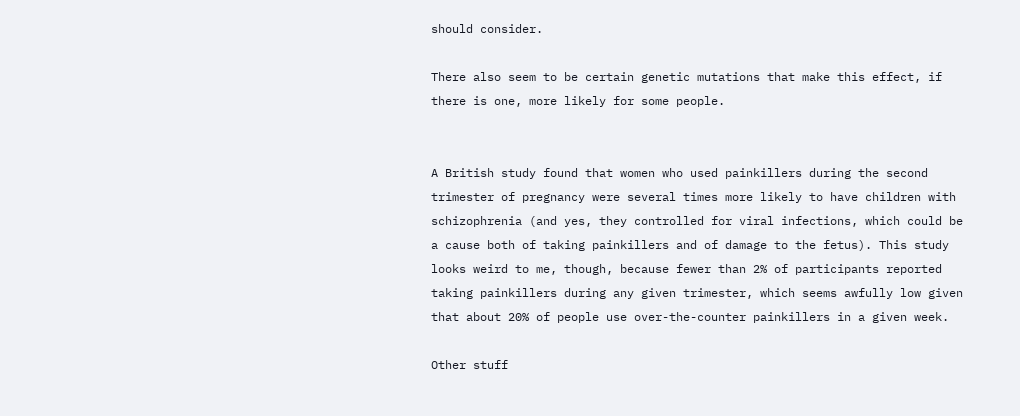should consider.

There also seem to be certain genetic mutations that make this effect, if there is one, more likely for some people.


A British study found that women who used painkillers during the second trimester of pregnancy were several times more likely to have children with schizophrenia (and yes, they controlled for viral infections, which could be a cause both of taking painkillers and of damage to the fetus). This study looks weird to me, though, because fewer than 2% of participants reported taking painkillers during any given trimester, which seems awfully low given that about 20% of people use over-the-counter painkillers in a given week.

Other stuff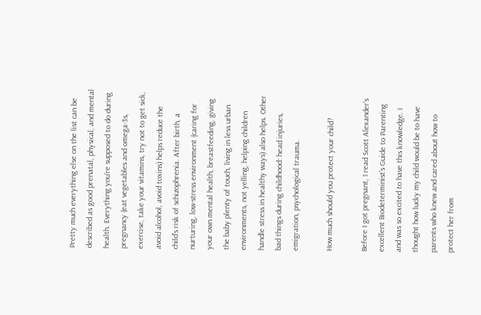Pretty much everything else on the list can be described as good prenatal, physical, and mental health. Everything you’re supposed to do during pregnancy (eat vegetables and omega-3s, exercise, take your vitamins, try not to get sick, avoid alcohol, avoid toxins) helps reduce the child’s risk of schizophrenia. After birth, a nurturing, low-stress environment (caring for your own mental health, breastfeeding, giving the baby plenty of touch, living in less urban environments, not yelling, helping children handle stress in healthy ways) also helps. Other bad things during childhood: head injuries, emigration, psychological trauma.

How much should you protect your child?

Before I got pregnant, I read Scott Alexander’s excellent Biodeterminist’s Guide to Parenting and was so excited to have this knowledge. I thought how lucky my child would be to have parents who knew and cared about how to protect her from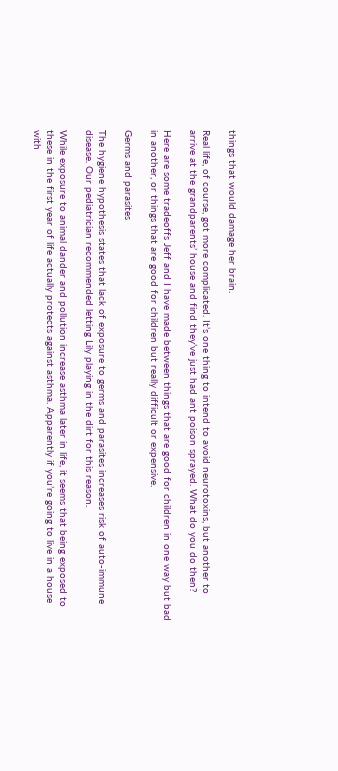things that would damage her brain.

Real life, of course, got more complicated. It’s one thing to intend to avoid neurotoxins, but another to arrive at the grandparents’ house and find they’ve just had ant poison sprayed. What do you do then?

Here are some tradeoffs Jeff and I have made between things that are good for children in one way but bad in another, or things that are good for children but really difficult or expensive.

Germs and parasites

The hygiene hypothesis states that lack of exposure to germs and parasites increases risk of auto-immune disease. Our pediatrician recommended letting Lily playing in the dirt for this reason.

While exposure to animal dander and pollution increase asthma later in life, it seems that being exposed to these in the first year of life actually protects against asthma. Apparently if you’re going to live in a house with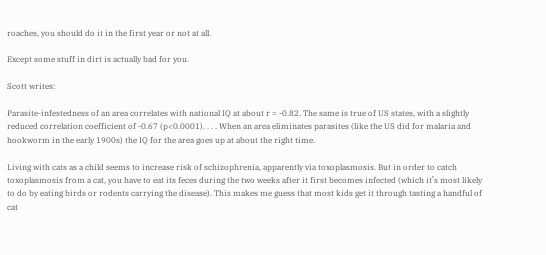roaches, you should do it in the first year or not at all.

Except some stuff in dirt is actually bad for you.

Scott writes:

Parasite-infestedness of an area correlates with national IQ at about r = -0.82. The same is true of US states, with a slightly reduced correlation coefficient of -0.67 (p<0.0001). . . . When an area eliminates parasites (like the US did for malaria and hookworm in the early 1900s) the IQ for the area goes up at about the right time.

Living with cats as a child seems to increase risk of schizophrenia, apparently via toxoplasmosis. But in order to catch toxoplasmosis from a cat, you have to eat its feces during the two weeks after it first becomes infected (which it’s most likely to do by eating birds or rodents carrying the disease). This makes me guess that most kids get it through tasting a handful of cat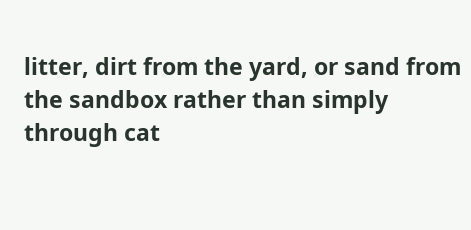litter, dirt from the yard, or sand from the sandbox rather than simply through cat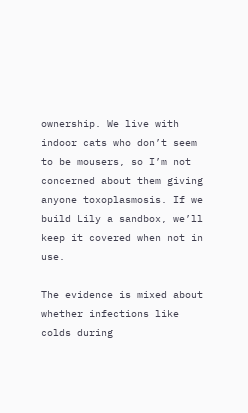ownership. We live with indoor cats who don’t seem to be mousers, so I’m not concerned about them giving anyone toxoplasmosis. If we build Lily a sandbox, we’ll keep it covered when not in use.

The evidence is mixed about whether infections like colds during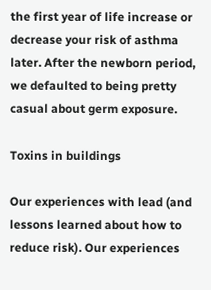the first year of life increase or decrease your risk of asthma later. After the newborn period, we defaulted to being pretty casual about germ exposure.

Toxins in buildings

Our experiences with lead (and lessons learned about how to reduce risk). Our experiences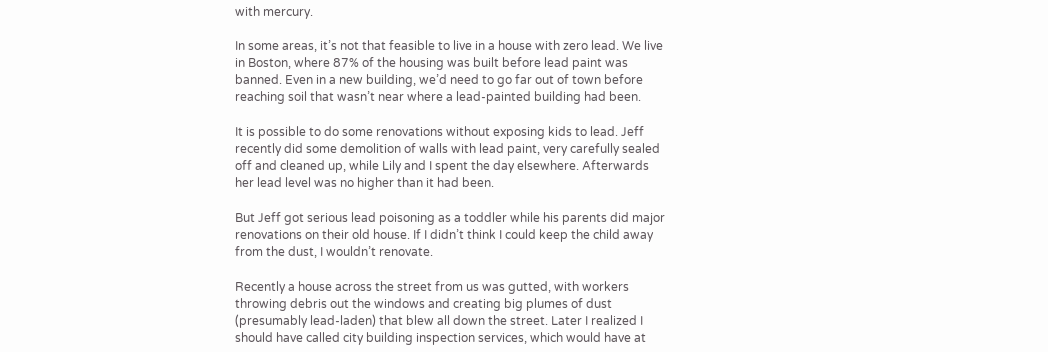with mercury.

In some areas, it’s not that feasible to live in a house with zero lead. We live in Boston, where 87% of the housing was built before lead paint was banned. Even in a new building, we’d need to go far out of town before reaching soil that wasn’t near where a lead-painted building had been.

It is possible to do some renovations without exposing kids to lead. Jeff recently did some demolition of walls with lead paint, very carefully sealed off and cleaned up, while Lily and I spent the day elsewhere. Afterwards her lead level was no higher than it had been.

But Jeff got serious lead poisoning as a toddler while his parents did major renovations on their old house. If I didn’t think I could keep the child away from the dust, I wouldn’t renovate.

Recently a house across the street from us was gutted, with workers throwing debris out the windows and creating big plumes of dust (presumably lead-laden) that blew all down the street. Later I realized I should have called city building inspection services, which would have at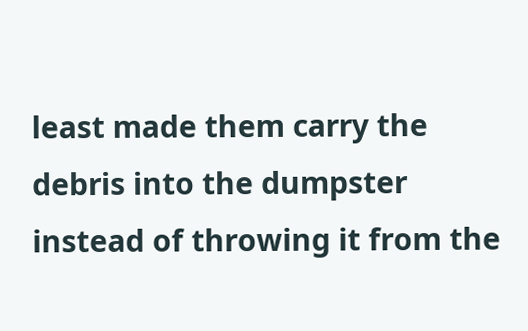least made them carry the debris into the dumpster instead of throwing it from the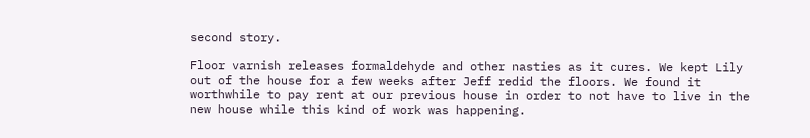second story.

Floor varnish releases formaldehyde and other nasties as it cures. We kept Lily out of the house for a few weeks after Jeff redid the floors. We found it worthwhile to pay rent at our previous house in order to not have to live in the new house while this kind of work was happening.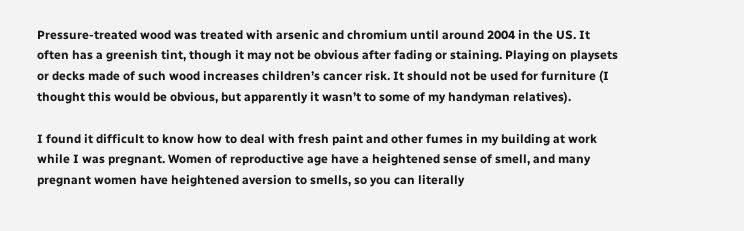Pressure-treated wood was treated with arsenic and chromium until around 2004 in the US. It often has a greenish tint, though it may not be obvious after fading or staining. Playing on playsets or decks made of such wood increases children’s cancer risk. It should not be used for furniture (I thought this would be obvious, but apparently it wasn’t to some of my handyman relatives).

I found it difficult to know how to deal with fresh paint and other fumes in my building at work while I was pregnant. Women of reproductive age have a heightened sense of smell, and many pregnant women have heightened aversion to smells, so you can literally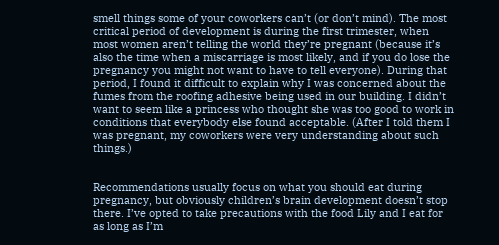smell things some of your coworkers can’t (or don’t mind). The most critical period of development is during the first trimester, when most women aren’t telling the world they’re pregnant (because it’s also the time when a miscarriage is most likely, and if you do lose the pregnancy you might not want to have to tell everyone). During that period, I found it difficult to explain why I was concerned about the fumes from the roofing adhesive being used in our building. I didn’t want to seem like a princess who thought she was too good to work in conditions that everybody else found acceptable. (After I told them I was pregnant, my coworkers were very understanding about such things.)


Recommendations usually focus on what you should eat during pregnancy, but obviously children’s brain development doesn’t stop there. I’ve opted to take precautions with the food Lily and I eat for as long as I’m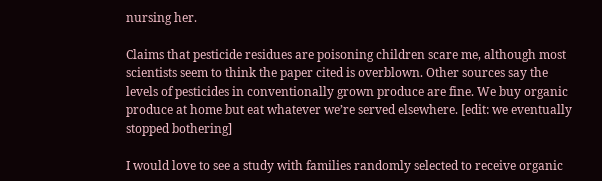nursing her.

Claims that pesticide residues are poisoning children scare me, although most scientists seem to think the paper cited is overblown. Other sources say the levels of pesticides in conventionally grown produce are fine. We buy organic produce at home but eat whatever we’re served elsewhere. [edit: we eventually stopped bothering]

I would love to see a study with families randomly selected to receive organic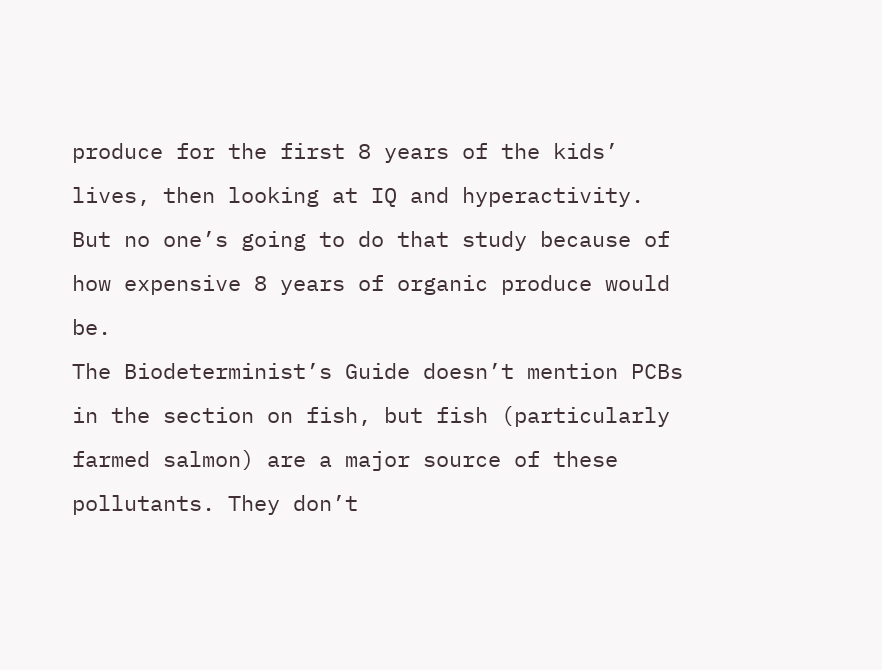produce for the first 8 years of the kids’ lives, then looking at IQ and hyperactivity. But no one’s going to do that study because of how expensive 8 years of organic produce would be.
The Biodeterminist’s Guide doesn’t mention PCBs in the section on fish, but fish (particularly farmed salmon) are a major source of these pollutants. They don’t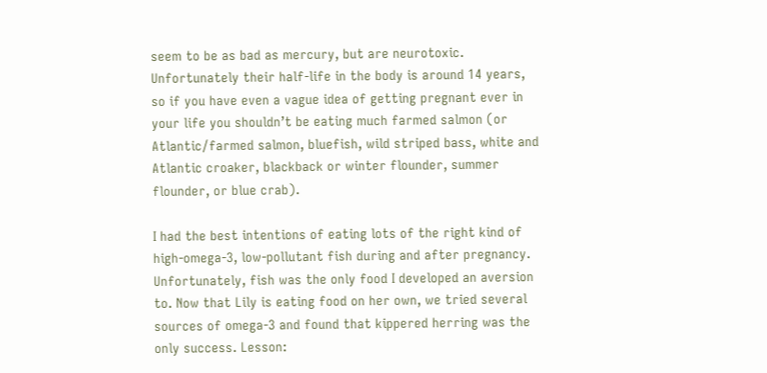seem to be as bad as mercury, but are neurotoxic. Unfortunately their half-life in the body is around 14 years, so if you have even a vague idea of getting pregnant ever in your life you shouldn’t be eating much farmed salmon (or Atlantic/farmed salmon, bluefish, wild striped bass, white and Atlantic croaker, blackback or winter flounder, summer flounder, or blue crab).

I had the best intentions of eating lots of the right kind of high-omega-3, low-pollutant fish during and after pregnancy. Unfortunately, fish was the only food I developed an aversion to. Now that Lily is eating food on her own, we tried several sources of omega-3 and found that kippered herring was the only success. Lesson: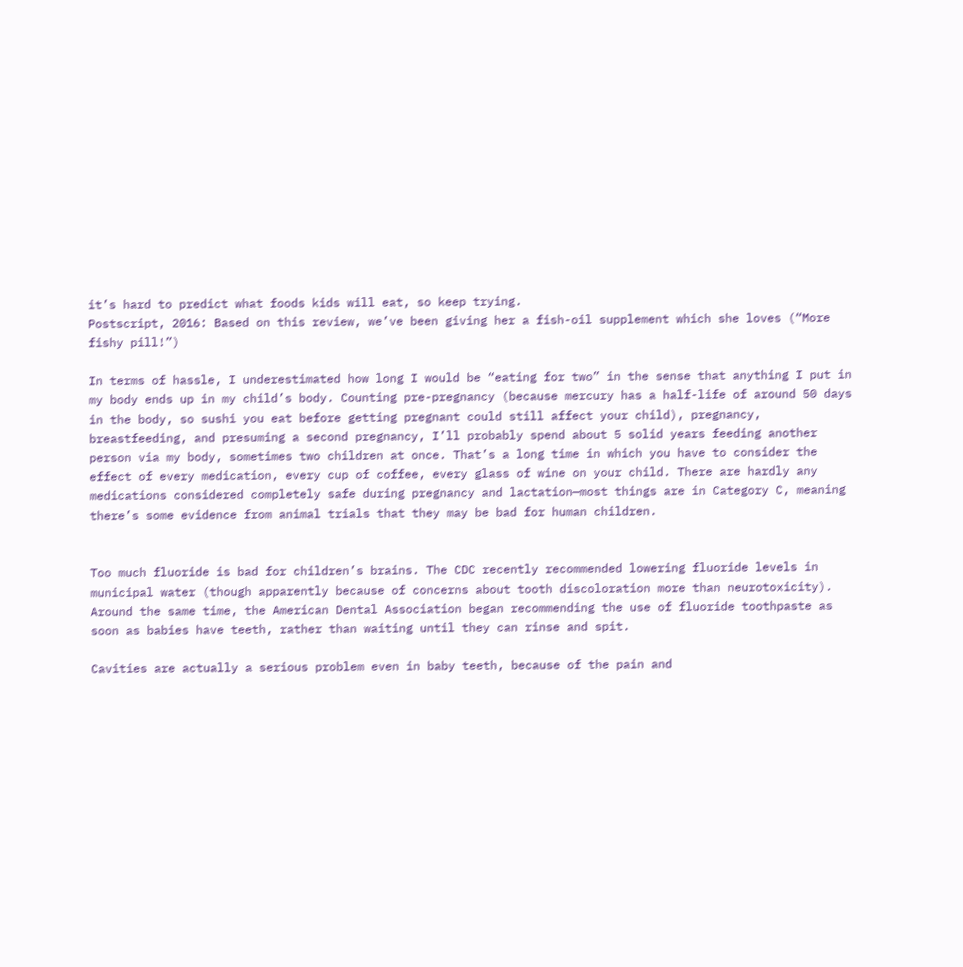it’s hard to predict what foods kids will eat, so keep trying.
Postscript, 2016: Based on this review, we’ve been giving her a fish-oil supplement which she loves (“More fishy pill!”)

In terms of hassle, I underestimated how long I would be “eating for two” in the sense that anything I put in my body ends up in my child’s body. Counting pre-pregnancy (because mercury has a half-life of around 50 days in the body, so sushi you eat before getting pregnant could still affect your child), pregnancy, breastfeeding, and presuming a second pregnancy, I’ll probably spend about 5 solid years feeding another person via my body, sometimes two children at once. That’s a long time in which you have to consider the effect of every medication, every cup of coffee, every glass of wine on your child. There are hardly any medications considered completely safe during pregnancy and lactation—most things are in Category C, meaning there’s some evidence from animal trials that they may be bad for human children.


Too much fluoride is bad for children’s brains. The CDC recently recommended lowering fluoride levels in municipal water (though apparently because of concerns about tooth discoloration more than neurotoxicity). Around the same time, the American Dental Association began recommending the use of fluoride toothpaste as soon as babies have teeth, rather than waiting until they can rinse and spit.

Cavities are actually a serious problem even in baby teeth, because of the pain and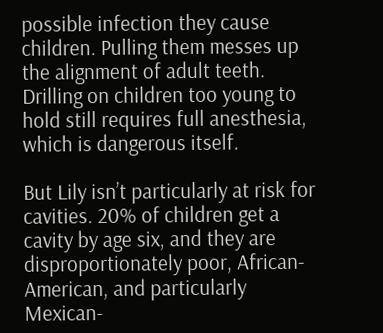possible infection they cause children. Pulling them messes up the alignment of adult teeth. Drilling on children too young to hold still requires full anesthesia, which is dangerous itself.

But Lily isn’t particularly at risk for cavities. 20% of children get a cavity by age six, and they are disproportionately poor, African-American, and particularly Mexican-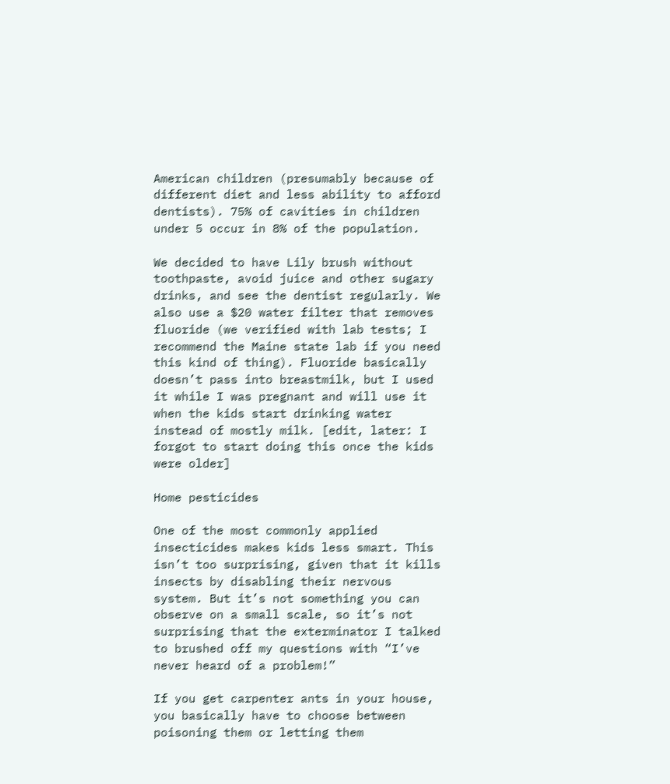American children (presumably because of different diet and less ability to afford dentists). 75% of cavities in children under 5 occur in 8% of the population.

We decided to have Lily brush without toothpaste, avoid juice and other sugary drinks, and see the dentist regularly. We also use a $20 water filter that removes fluoride (we verified with lab tests; I recommend the Maine state lab if you need this kind of thing). Fluoride basically doesn’t pass into breastmilk, but I used it while I was pregnant and will use it when the kids start drinking water instead of mostly milk. [edit, later: I forgot to start doing this once the kids were older]

Home pesticides

One of the most commonly applied insecticides makes kids less smart. This isn’t too surprising, given that it kills insects by disabling their nervous system. But it’s not something you can observe on a small scale, so it’s not surprising that the exterminator I talked to brushed off my questions with “I’ve never heard of a problem!”

If you get carpenter ants in your house, you basically have to choose between poisoning them or letting them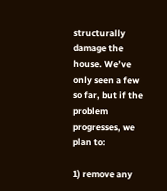structurally damage the house. We’ve only seen a few so far, but if the problem progresses, we plan to:

1) remove any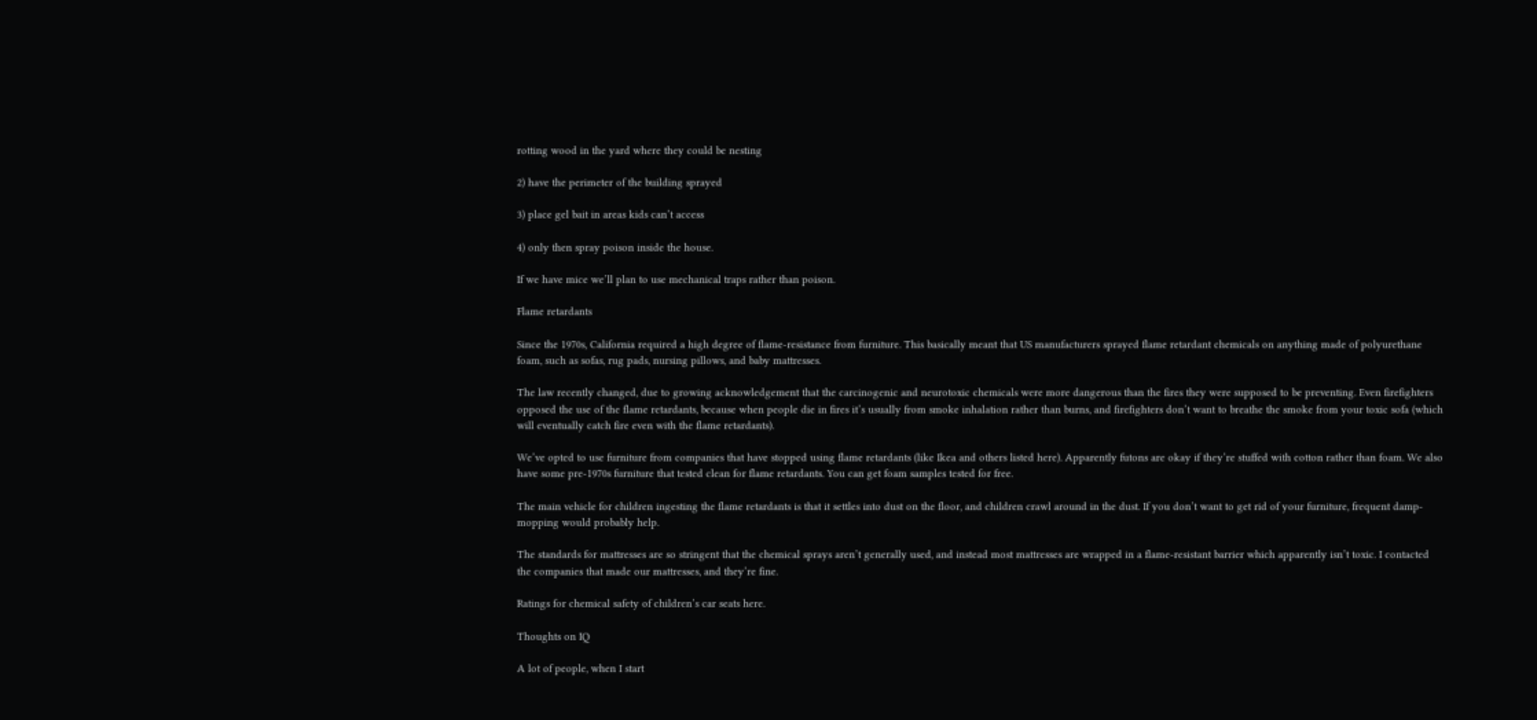rotting wood in the yard where they could be nesting

2) have the perimeter of the building sprayed

3) place gel bait in areas kids can’t access

4) only then spray poison inside the house.

If we have mice we’ll plan to use mechanical traps rather than poison.

Flame retardants

Since the 1970s, California required a high degree of flame-resistance from furniture. This basically meant that US manufacturers sprayed flame retardant chemicals on anything made of polyurethane foam, such as sofas, rug pads, nursing pillows, and baby mattresses.

The law recently changed, due to growing acknowledgement that the carcinogenic and neurotoxic chemicals were more dangerous than the fires they were supposed to be preventing. Even firefighters opposed the use of the flame retardants, because when people die in fires it’s usually from smoke inhalation rather than burns, and firefighters don’t want to breathe the smoke from your toxic sofa (which will eventually catch fire even with the flame retardants).

We’ve opted to use furniture from companies that have stopped using flame retardants (like Ikea and others listed here). Apparently futons are okay if they’re stuffed with cotton rather than foam. We also have some pre-1970s furniture that tested clean for flame retardants. You can get foam samples tested for free.

The main vehicle for children ingesting the flame retardants is that it settles into dust on the floor, and children crawl around in the dust. If you don’t want to get rid of your furniture, frequent damp-mopping would probably help.

The standards for mattresses are so stringent that the chemical sprays aren’t generally used, and instead most mattresses are wrapped in a flame-resistant barrier which apparently isn’t toxic. I contacted the companies that made our mattresses, and they’re fine.

Ratings for chemical safety of children’s car seats here.

Thoughts on IQ

A lot of people, when I start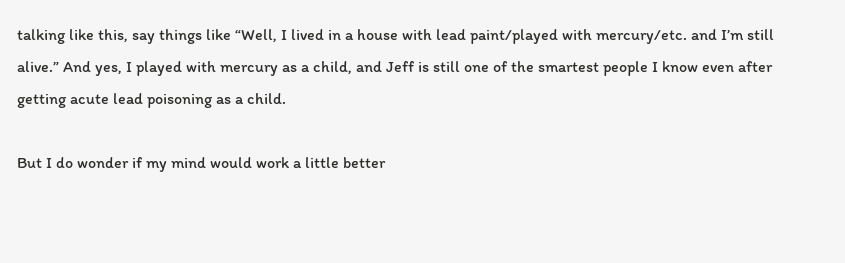talking like this, say things like “Well, I lived in a house with lead paint/played with mercury/etc. and I’m still alive.” And yes, I played with mercury as a child, and Jeff is still one of the smartest people I know even after getting acute lead poisoning as a child.

But I do wonder if my mind would work a little better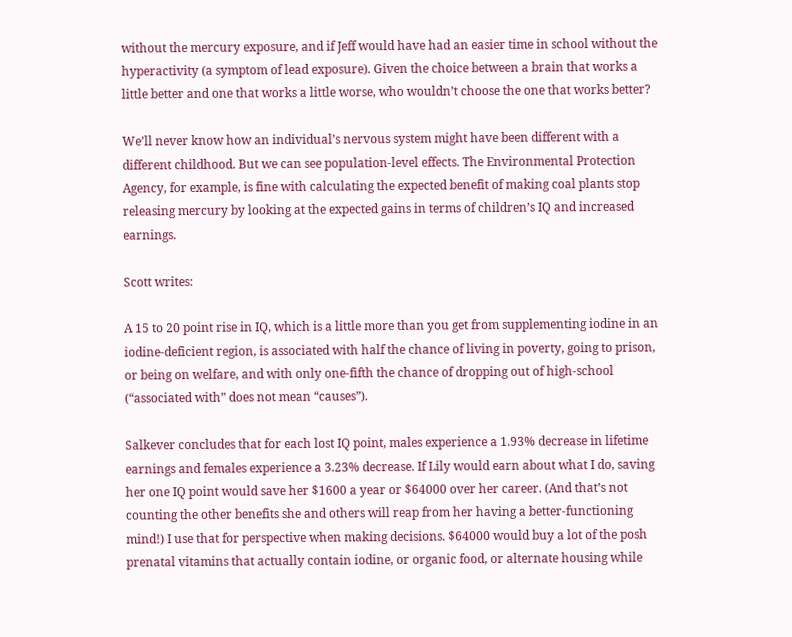without the mercury exposure, and if Jeff would have had an easier time in school without the hyperactivity (a symptom of lead exposure). Given the choice between a brain that works a little better and one that works a little worse, who wouldn’t choose the one that works better?

We’ll never know how an individual’s nervous system might have been different with a different childhood. But we can see population-level effects. The Environmental Protection Agency, for example, is fine with calculating the expected benefit of making coal plants stop releasing mercury by looking at the expected gains in terms of children’s IQ and increased earnings.

Scott writes:

A 15 to 20 point rise in IQ, which is a little more than you get from supplementing iodine in an iodine-deficient region, is associated with half the chance of living in poverty, going to prison, or being on welfare, and with only one-fifth the chance of dropping out of high-school (“associated with” does not mean “causes”).

Salkever concludes that for each lost IQ point, males experience a 1.93% decrease in lifetime earnings and females experience a 3.23% decrease. If Lily would earn about what I do, saving her one IQ point would save her $1600 a year or $64000 over her career. (And that’s not counting the other benefits she and others will reap from her having a better-functioning mind!) I use that for perspective when making decisions. $64000 would buy a lot of the posh prenatal vitamins that actually contain iodine, or organic food, or alternate housing while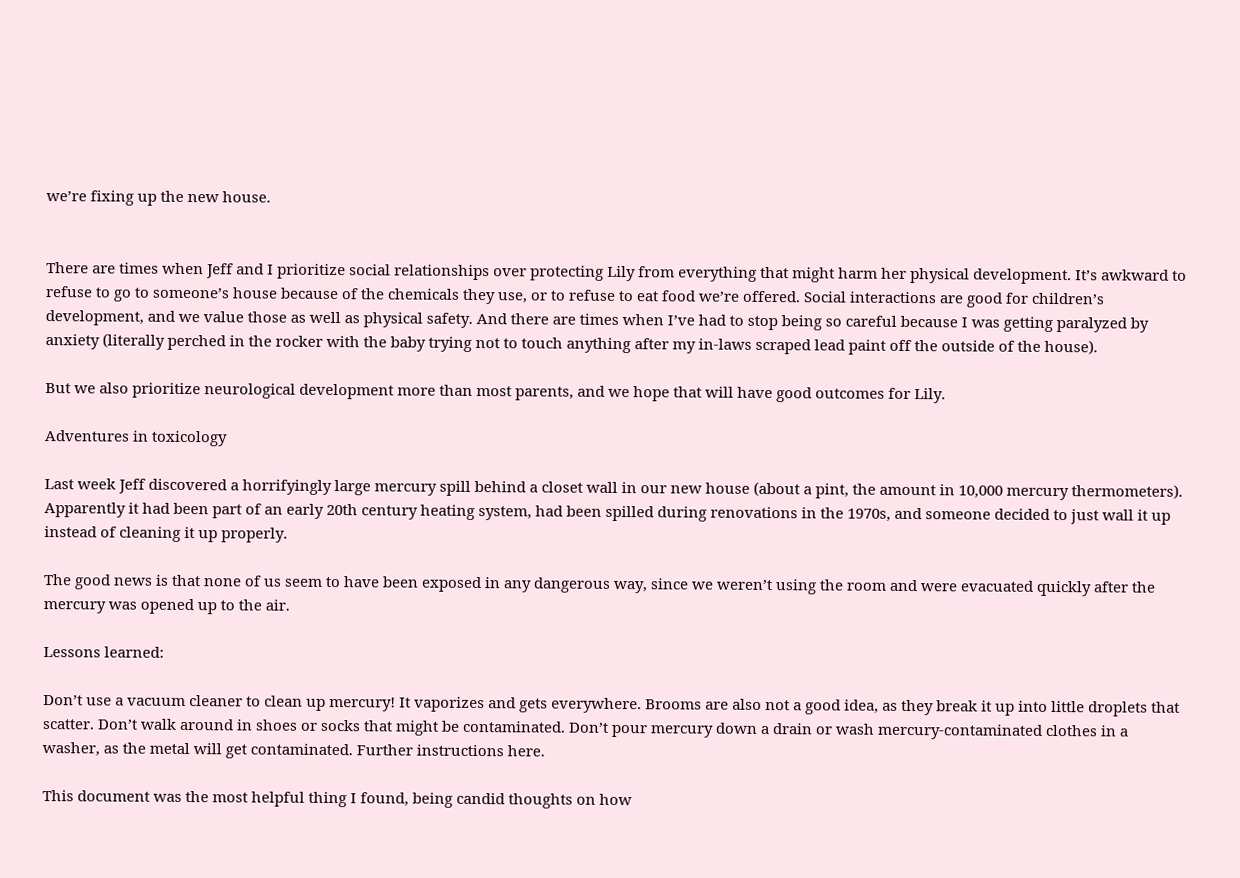we’re fixing up the new house.


There are times when Jeff and I prioritize social relationships over protecting Lily from everything that might harm her physical development. It’s awkward to refuse to go to someone’s house because of the chemicals they use, or to refuse to eat food we’re offered. Social interactions are good for children’s development, and we value those as well as physical safety. And there are times when I’ve had to stop being so careful because I was getting paralyzed by anxiety (literally perched in the rocker with the baby trying not to touch anything after my in-laws scraped lead paint off the outside of the house).

But we also prioritize neurological development more than most parents, and we hope that will have good outcomes for Lily.

Adventures in toxicology

Last week Jeff discovered a horrifyingly large mercury spill behind a closet wall in our new house (about a pint, the amount in 10,000 mercury thermometers). Apparently it had been part of an early 20th century heating system, had been spilled during renovations in the 1970s, and someone decided to just wall it up instead of cleaning it up properly.

The good news is that none of us seem to have been exposed in any dangerous way, since we weren’t using the room and were evacuated quickly after the mercury was opened up to the air.

Lessons learned:

Don’t use a vacuum cleaner to clean up mercury! It vaporizes and gets everywhere. Brooms are also not a good idea, as they break it up into little droplets that scatter. Don’t walk around in shoes or socks that might be contaminated. Don’t pour mercury down a drain or wash mercury-contaminated clothes in a washer, as the metal will get contaminated. Further instructions here.

This document was the most helpful thing I found, being candid thoughts on how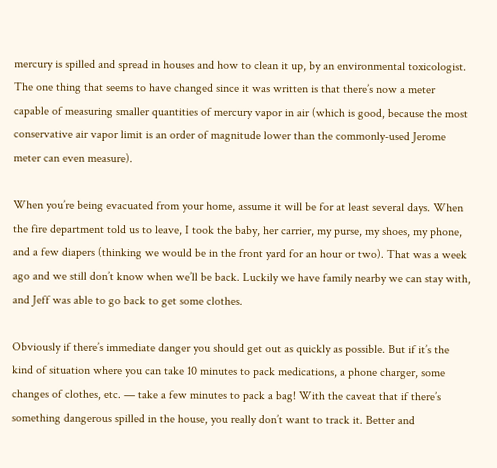mercury is spilled and spread in houses and how to clean it up, by an environmental toxicologist. The one thing that seems to have changed since it was written is that there’s now a meter capable of measuring smaller quantities of mercury vapor in air (which is good, because the most conservative air vapor limit is an order of magnitude lower than the commonly-used Jerome meter can even measure).

When you’re being evacuated from your home, assume it will be for at least several days. When the fire department told us to leave, I took the baby, her carrier, my purse, my shoes, my phone, and a few diapers (thinking we would be in the front yard for an hour or two). That was a week ago and we still don’t know when we’ll be back. Luckily we have family nearby we can stay with, and Jeff was able to go back to get some clothes.

Obviously if there’s immediate danger you should get out as quickly as possible. But if it’s the kind of situation where you can take 10 minutes to pack medications, a phone charger, some changes of clothes, etc. — take a few minutes to pack a bag! With the caveat that if there’s something dangerous spilled in the house, you really don’t want to track it. Better and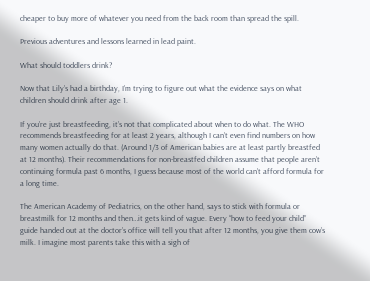cheaper to buy more of whatever you need from the back room than spread the spill.

Previous adventures and lessons learned in lead paint.

What should toddlers drink?

Now that Lily’s had a birthday, I’m trying to figure out what the evidence says on what children should drink after age 1.

If you’re just breastfeeding, it’s not that complicated about when to do what. The WHO recommends breastfeeding for at least 2 years, although I can’t even find numbers on how many women actually do that. (Around 1/3 of American babies are at least partly breastfed at 12 months). Their recommendations for non-breastfed children assume that people aren’t continuing formula past 6 months, I guess because most of the world can’t afford formula for a long time.

The American Academy of Pediatrics, on the other hand, says to stick with formula or breastmilk for 12 months and then…it gets kind of vague. Every “how to feed your child” guide handed out at the doctor’s office will tell you that after 12 months, you give them cow’s milk. I imagine most parents take this with a sigh of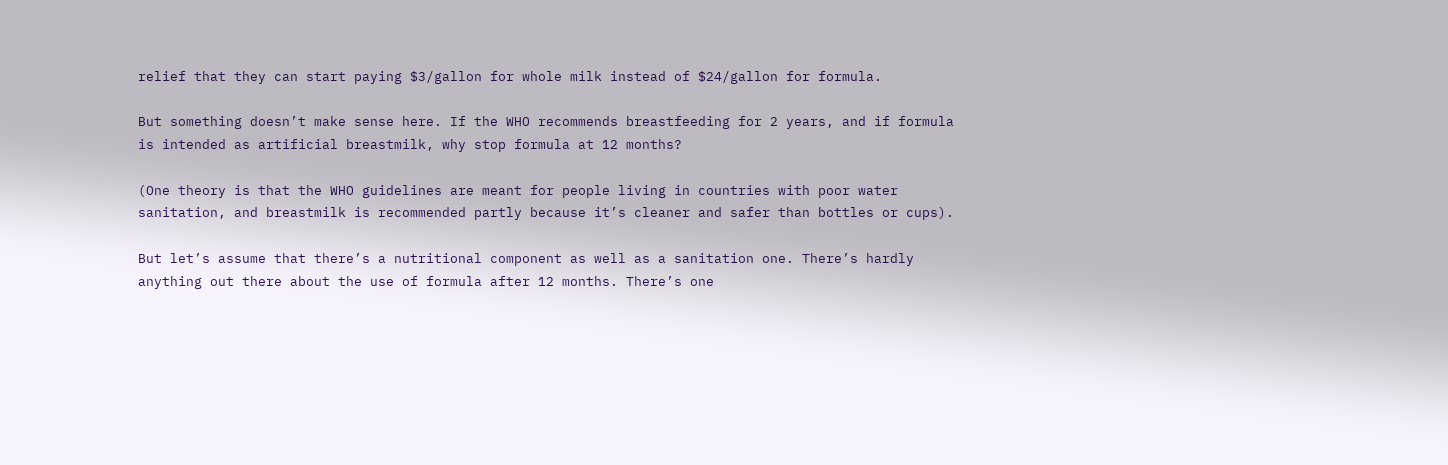relief that they can start paying $3/gallon for whole milk instead of $24/gallon for formula.

But something doesn’t make sense here. If the WHO recommends breastfeeding for 2 years, and if formula is intended as artificial breastmilk, why stop formula at 12 months?

(One theory is that the WHO guidelines are meant for people living in countries with poor water sanitation, and breastmilk is recommended partly because it’s cleaner and safer than bottles or cups).

But let’s assume that there’s a nutritional component as well as a sanitation one. There’s hardly anything out there about the use of formula after 12 months. There’s one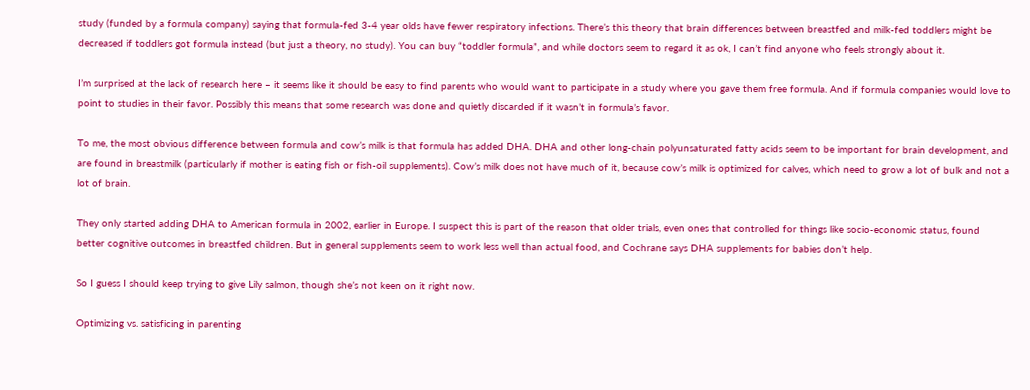study (funded by a formula company) saying that formula-fed 3-4 year olds have fewer respiratory infections. There’s this theory that brain differences between breastfed and milk-fed toddlers might be decreased if toddlers got formula instead (but just a theory, no study). You can buy “toddler formula”, and while doctors seem to regard it as ok, I can’t find anyone who feels strongly about it.

I’m surprised at the lack of research here – it seems like it should be easy to find parents who would want to participate in a study where you gave them free formula. And if formula companies would love to point to studies in their favor. Possibly this means that some research was done and quietly discarded if it wasn’t in formula’s favor.

To me, the most obvious difference between formula and cow’s milk is that formula has added DHA. DHA and other long-chain polyunsaturated fatty acids seem to be important for brain development, and are found in breastmilk (particularly if mother is eating fish or fish-oil supplements). Cow’s milk does not have much of it, because cow’s milk is optimized for calves, which need to grow a lot of bulk and not a lot of brain.

They only started adding DHA to American formula in 2002, earlier in Europe. I suspect this is part of the reason that older trials, even ones that controlled for things like socio-economic status, found better cognitive outcomes in breastfed children. But in general supplements seem to work less well than actual food, and Cochrane says DHA supplements for babies don’t help.

So I guess I should keep trying to give Lily salmon, though she’s not keen on it right now.

Optimizing vs. satisficing in parenting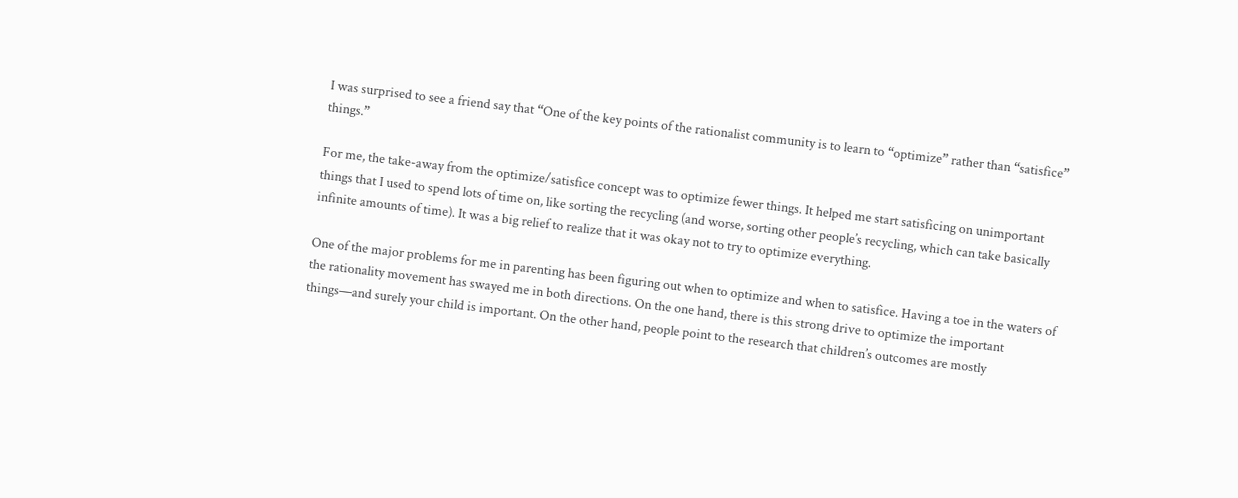I was surprised to see a friend say that “One of the key points of the rationalist community is to learn to “optimize” rather than “satisfice” things.”

For me, the take-away from the optimize/satisfice concept was to optimize fewer things. It helped me start satisficing on unimportant things that I used to spend lots of time on, like sorting the recycling (and worse, sorting other people’s recycling, which can take basically infinite amounts of time). It was a big relief to realize that it was okay not to try to optimize everything.

One of the major problems for me in parenting has been figuring out when to optimize and when to satisfice. Having a toe in the waters of the rationality movement has swayed me in both directions. On the one hand, there is this strong drive to optimize the important things—and surely your child is important. On the other hand, people point to the research that children’s outcomes are mostly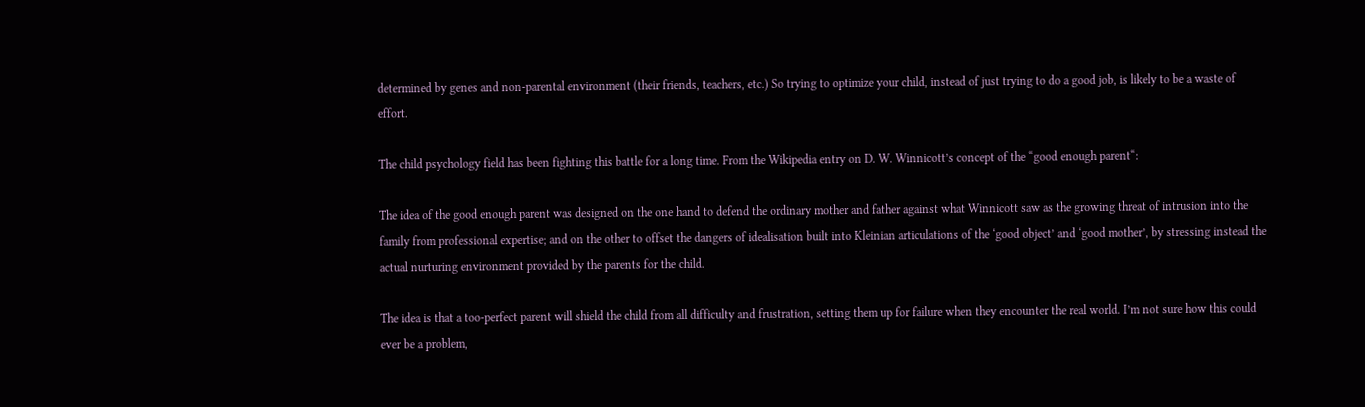determined by genes and non-parental environment (their friends, teachers, etc.) So trying to optimize your child, instead of just trying to do a good job, is likely to be a waste of effort.

The child psychology field has been fighting this battle for a long time. From the Wikipedia entry on D. W. Winnicott’s concept of the “good enough parent“:

The idea of the good enough parent was designed on the one hand to defend the ordinary mother and father against what Winnicott saw as the growing threat of intrusion into the family from professional expertise; and on the other to offset the dangers of idealisation built into Kleinian articulations of the ‘good object’ and ‘good mother’, by stressing instead the actual nurturing environment provided by the parents for the child.

The idea is that a too-perfect parent will shield the child from all difficulty and frustration, setting them up for failure when they encounter the real world. I’m not sure how this could ever be a problem,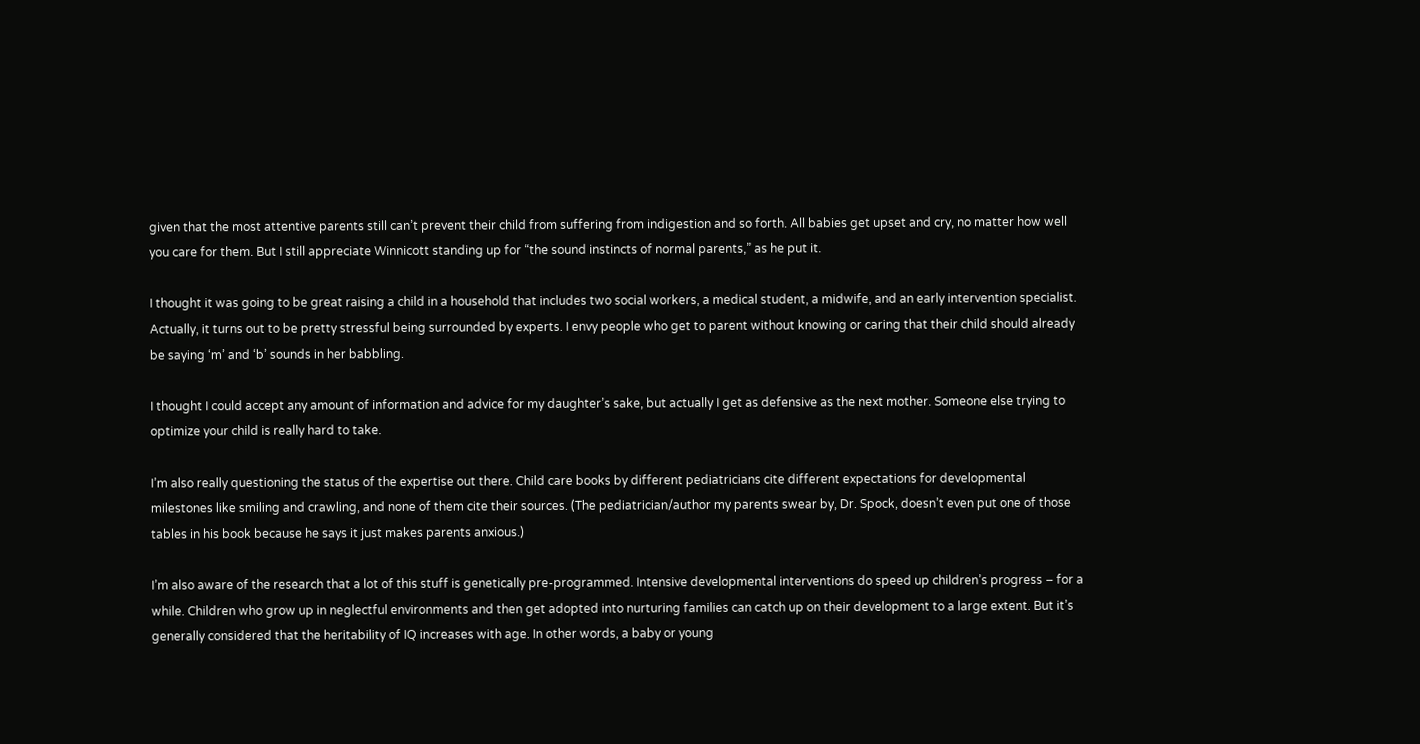given that the most attentive parents still can’t prevent their child from suffering from indigestion and so forth. All babies get upset and cry, no matter how well you care for them. But I still appreciate Winnicott standing up for “the sound instincts of normal parents,” as he put it.

I thought it was going to be great raising a child in a household that includes two social workers, a medical student, a midwife, and an early intervention specialist. Actually, it turns out to be pretty stressful being surrounded by experts. I envy people who get to parent without knowing or caring that their child should already be saying ‘m’ and ‘b’ sounds in her babbling.

I thought I could accept any amount of information and advice for my daughter’s sake, but actually I get as defensive as the next mother. Someone else trying to optimize your child is really hard to take.

I’m also really questioning the status of the expertise out there. Child care books by different pediatricians cite different expectations for developmental milestones like smiling and crawling, and none of them cite their sources. (The pediatrician/author my parents swear by, Dr. Spock, doesn’t even put one of those tables in his book because he says it just makes parents anxious.)

I’m also aware of the research that a lot of this stuff is genetically pre-programmed. Intensive developmental interventions do speed up children’s progress – for a while. Children who grow up in neglectful environments and then get adopted into nurturing families can catch up on their development to a large extent. But it’s generally considered that the heritability of IQ increases with age. In other words, a baby or young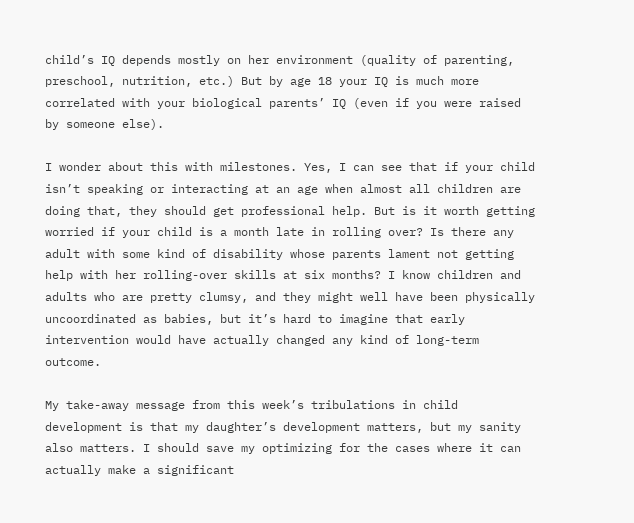child’s IQ depends mostly on her environment (quality of parenting, preschool, nutrition, etc.) But by age 18 your IQ is much more correlated with your biological parents’ IQ (even if you were raised by someone else).

I wonder about this with milestones. Yes, I can see that if your child isn’t speaking or interacting at an age when almost all children are doing that, they should get professional help. But is it worth getting worried if your child is a month late in rolling over? Is there any adult with some kind of disability whose parents lament not getting help with her rolling-over skills at six months? I know children and adults who are pretty clumsy, and they might well have been physically uncoordinated as babies, but it’s hard to imagine that early intervention would have actually changed any kind of long-term outcome.

My take-away message from this week’s tribulations in child development is that my daughter’s development matters, but my sanity also matters. I should save my optimizing for the cases where it can actually make a significant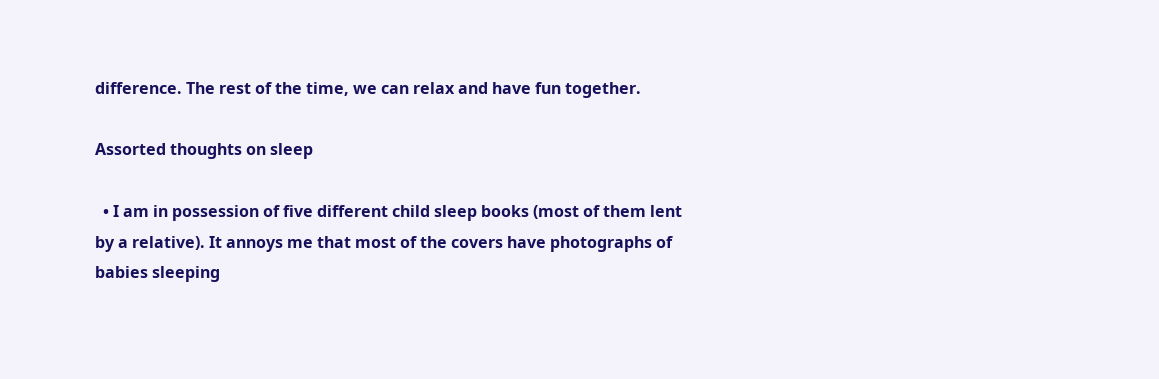difference. The rest of the time, we can relax and have fun together.

Assorted thoughts on sleep

  • I am in possession of five different child sleep books (most of them lent by a relative). It annoys me that most of the covers have photographs of babies sleeping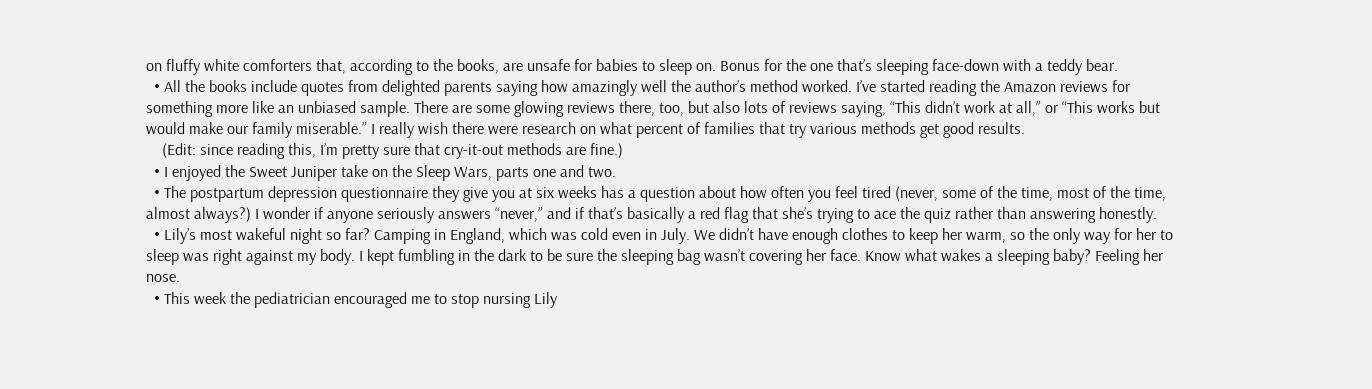on fluffy white comforters that, according to the books, are unsafe for babies to sleep on. Bonus for the one that’s sleeping face-down with a teddy bear.
  • All the books include quotes from delighted parents saying how amazingly well the author’s method worked. I’ve started reading the Amazon reviews for something more like an unbiased sample. There are some glowing reviews there, too, but also lots of reviews saying, “This didn’t work at all,” or “This works but would make our family miserable.” I really wish there were research on what percent of families that try various methods get good results.
    (Edit: since reading this, I’m pretty sure that cry-it-out methods are fine.)
  • I enjoyed the Sweet Juniper take on the Sleep Wars, parts one and two.
  • The postpartum depression questionnaire they give you at six weeks has a question about how often you feel tired (never, some of the time, most of the time, almost always?) I wonder if anyone seriously answers “never,” and if that’s basically a red flag that she’s trying to ace the quiz rather than answering honestly.
  • Lily’s most wakeful night so far? Camping in England, which was cold even in July. We didn’t have enough clothes to keep her warm, so the only way for her to sleep was right against my body. I kept fumbling in the dark to be sure the sleeping bag wasn’t covering her face. Know what wakes a sleeping baby? Feeling her nose.
  • This week the pediatrician encouraged me to stop nursing Lily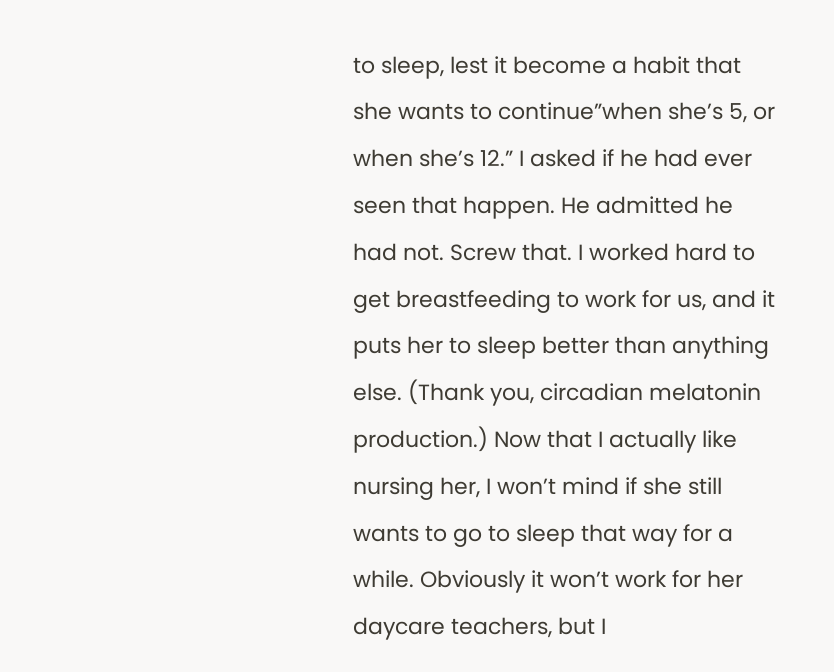to sleep, lest it become a habit that she wants to continue”when she’s 5, or when she’s 12.” I asked if he had ever seen that happen. He admitted he had not. Screw that. I worked hard to get breastfeeding to work for us, and it puts her to sleep better than anything else. (Thank you, circadian melatonin production.) Now that I actually like nursing her, I won’t mind if she still wants to go to sleep that way for a while. Obviously it won’t work for her daycare teachers, but I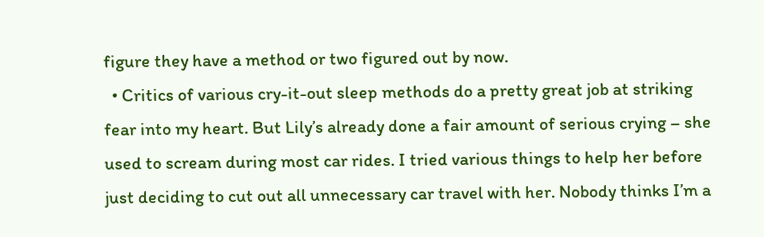figure they have a method or two figured out by now.
  • Critics of various cry-it-out sleep methods do a pretty great job at striking fear into my heart. But Lily’s already done a fair amount of serious crying – she used to scream during most car rides. I tried various things to help her before just deciding to cut out all unnecessary car travel with her. Nobody thinks I’m a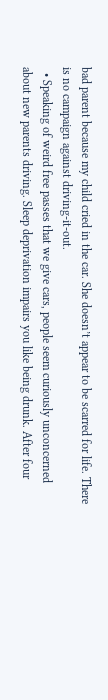bad parent because my child cried in the car. She doesn’t appear to be scarred for life. There is no campaign against driving-it-out.
  • Speaking of weird free passes that we give cars, people seem curiously unconcerned about new parents driving. Sleep deprivation impairs you like being drunk. After four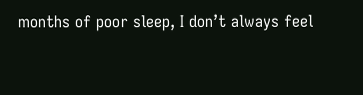months of poor sleep, I don’t always feel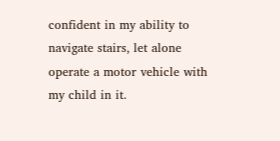confident in my ability to navigate stairs, let alone operate a motor vehicle with my child in it.